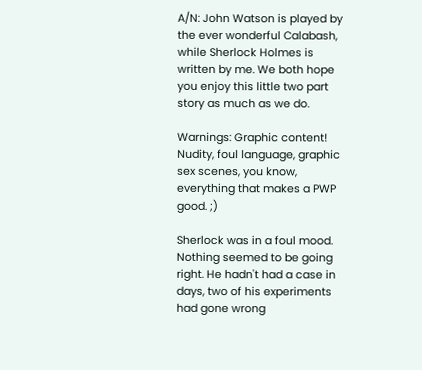A/N: John Watson is played by the ever wonderful Calabash, while Sherlock Holmes is written by me. We both hope you enjoy this little two part story as much as we do.

Warnings: Graphic content! Nudity, foul language, graphic sex scenes, you know, everything that makes a PWP good. ;)

Sherlock was in a foul mood. Nothing seemed to be going right. He hadn't had a case in days, two of his experiments had gone wrong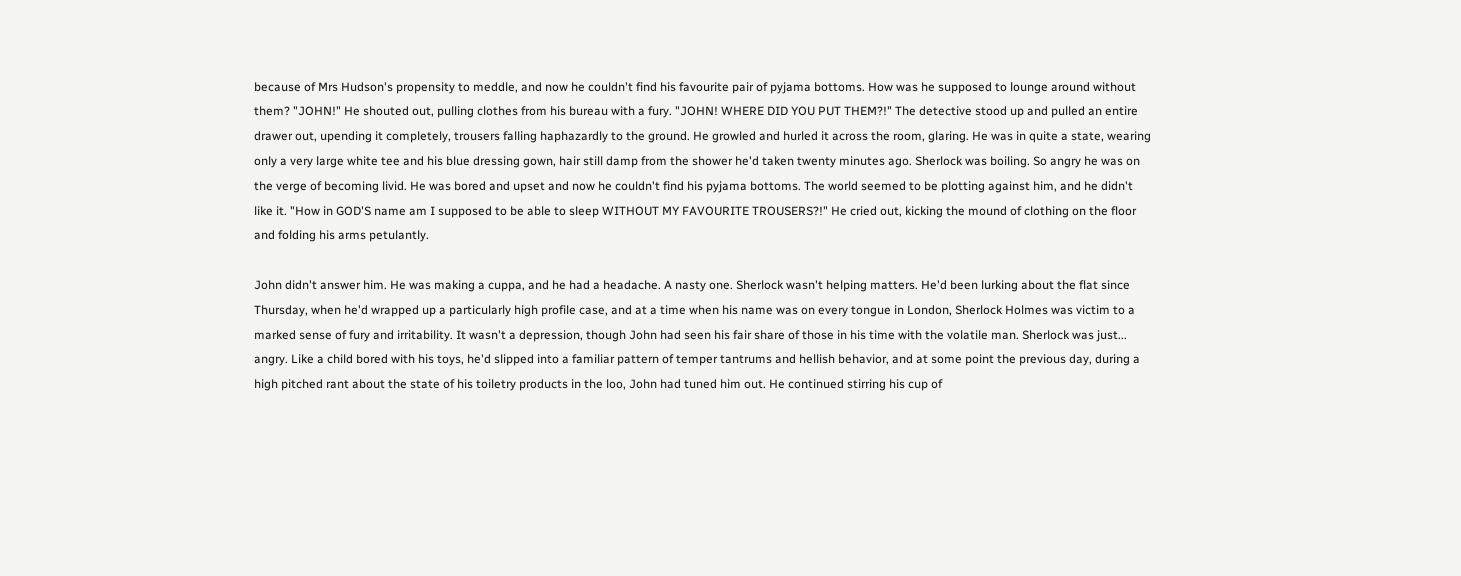because of Mrs Hudson's propensity to meddle, and now he couldn't find his favourite pair of pyjama bottoms. How was he supposed to lounge around without them? "JOHN!" He shouted out, pulling clothes from his bureau with a fury. "JOHN! WHERE DID YOU PUT THEM?!" The detective stood up and pulled an entire drawer out, upending it completely, trousers falling haphazardly to the ground. He growled and hurled it across the room, glaring. He was in quite a state, wearing only a very large white tee and his blue dressing gown, hair still damp from the shower he'd taken twenty minutes ago. Sherlock was boiling. So angry he was on the verge of becoming livid. He was bored and upset and now he couldn't find his pyjama bottoms. The world seemed to be plotting against him, and he didn't like it. "How in GOD'S name am I supposed to be able to sleep WITHOUT MY FAVOURITE TROUSERS?!" He cried out, kicking the mound of clothing on the floor and folding his arms petulantly.

John didn't answer him. He was making a cuppa, and he had a headache. A nasty one. Sherlock wasn't helping matters. He'd been lurking about the flat since Thursday, when he'd wrapped up a particularly high profile case, and at a time when his name was on every tongue in London, Sherlock Holmes was victim to a marked sense of fury and irritability. It wasn't a depression, though John had seen his fair share of those in his time with the volatile man. Sherlock was just... angry. Like a child bored with his toys, he'd slipped into a familiar pattern of temper tantrums and hellish behavior, and at some point the previous day, during a high pitched rant about the state of his toiletry products in the loo, John had tuned him out. He continued stirring his cup of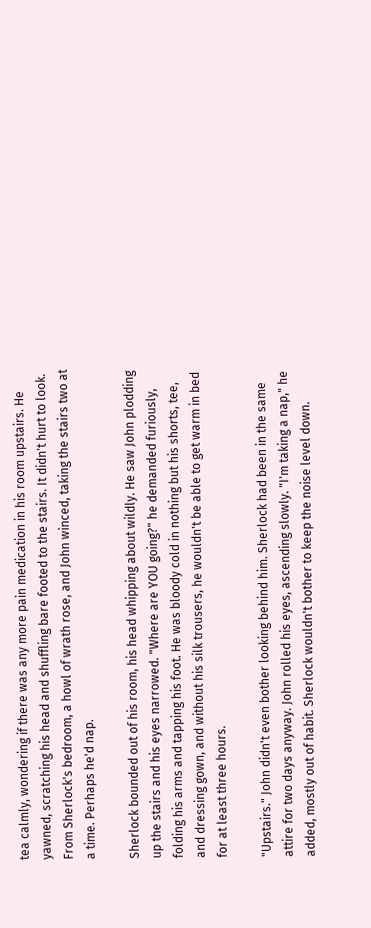tea calmly, wondering if there was any more pain medication in his room upstairs. He yawned, scratching his head and shuffling bare footed to the stairs. It didn't hurt to look. From Sherlock's bedroom, a howl of wrath rose, and John winced, taking the stairs two at a time. Perhaps he'd nap.

Sherlock bounded out of his room, his head whipping about wildly. He saw John plodding up the stairs and his eyes narrowed. "Where are YOU going?" he demanded furiously, folding his arms and tapping his foot. He was bloody cold in nothing but his shorts, tee, and dressing gown, and without his silk trousers, he wouldn't be able to get warm in bed for at least three hours.

"Upstairs." John didn't even bother looking behind him. Sherlock had been in the same attire for two days anyway. John rolled his eyes, ascending slowly. "I'm taking a nap," he added, mostly out of habit. Sherlock wouldn't bother to keep the noise level down.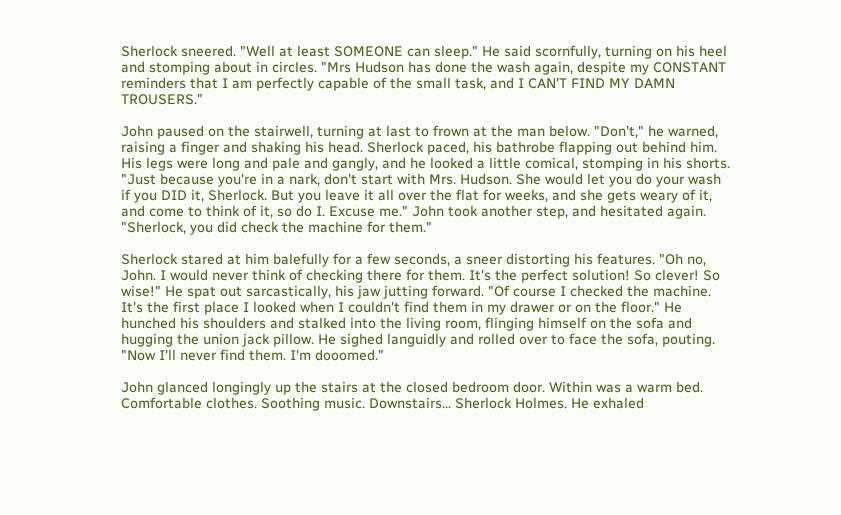Sherlock sneered. "Well at least SOMEONE can sleep." He said scornfully, turning on his heel and stomping about in circles. "Mrs Hudson has done the wash again, despite my CONSTANT reminders that I am perfectly capable of the small task, and I CAN'T FIND MY DAMN TROUSERS."

John paused on the stairwell, turning at last to frown at the man below. "Don't," he warned, raising a finger and shaking his head. Sherlock paced, his bathrobe flapping out behind him. His legs were long and pale and gangly, and he looked a little comical, stomping in his shorts. "Just because you're in a nark, don't start with Mrs. Hudson. She would let you do your wash if you DID it, Sherlock. But you leave it all over the flat for weeks, and she gets weary of it, and come to think of it, so do I. Excuse me." John took another step, and hesitated again. "Sherlock, you did check the machine for them."

Sherlock stared at him balefully for a few seconds, a sneer distorting his features. "Oh no, John. I would never think of checking there for them. It's the perfect solution! So clever! So wise!" He spat out sarcastically, his jaw jutting forward. "Of course I checked the machine. It's the first place I looked when I couldn't find them in my drawer or on the floor." He hunched his shoulders and stalked into the living room, flinging himself on the sofa and hugging the union jack pillow. He sighed languidly and rolled over to face the sofa, pouting. "Now I'll never find them. I'm dooomed."

John glanced longingly up the stairs at the closed bedroom door. Within was a warm bed. Comfortable clothes. Soothing music. Downstairs... Sherlock Holmes. He exhaled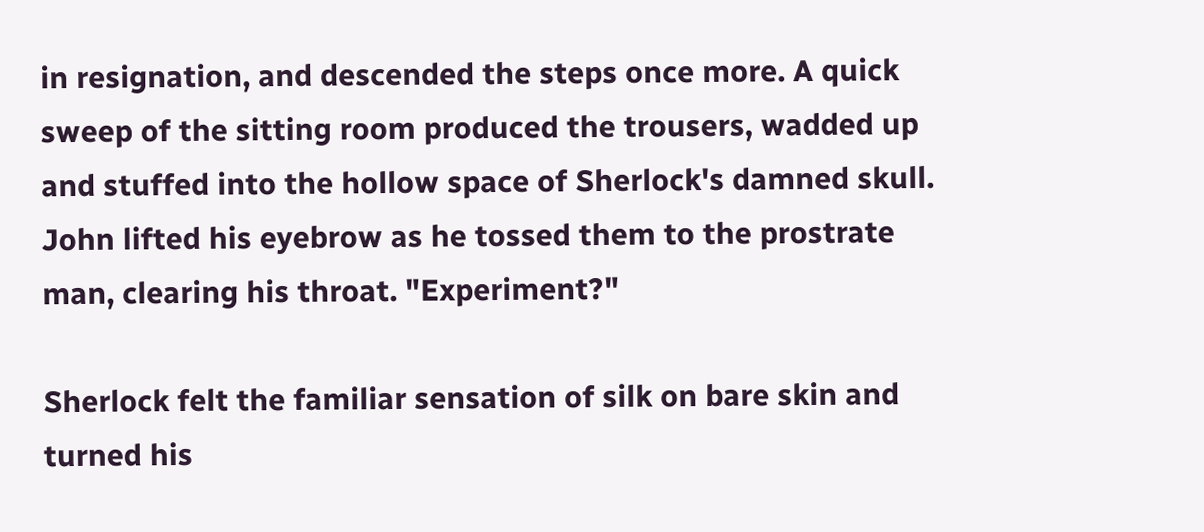in resignation, and descended the steps once more. A quick sweep of the sitting room produced the trousers, wadded up and stuffed into the hollow space of Sherlock's damned skull. John lifted his eyebrow as he tossed them to the prostrate man, clearing his throat. "Experiment?"

Sherlock felt the familiar sensation of silk on bare skin and turned his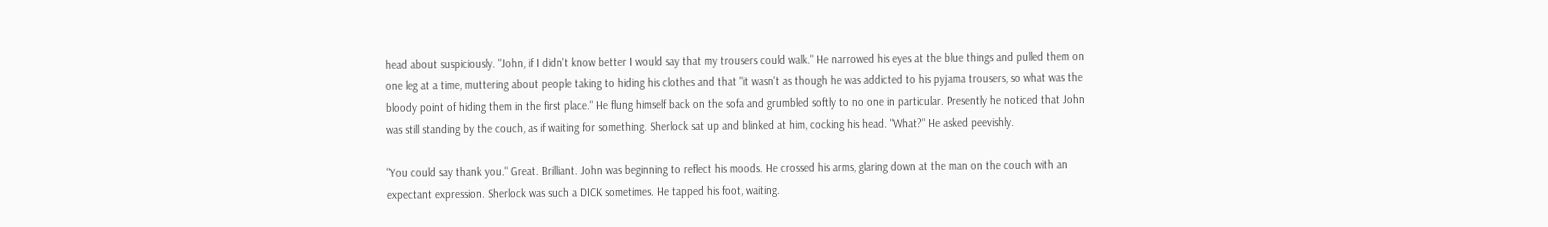head about suspiciously. "John, if I didn't know better I would say that my trousers could walk." He narrowed his eyes at the blue things and pulled them on one leg at a time, muttering about people taking to hiding his clothes and that "it wasn't as though he was addicted to his pyjama trousers, so what was the bloody point of hiding them in the first place." He flung himself back on the sofa and grumbled softly to no one in particular. Presently he noticed that John was still standing by the couch, as if waiting for something. Sherlock sat up and blinked at him, cocking his head. "What?" He asked peevishly.

"You could say thank you." Great. Brilliant. John was beginning to reflect his moods. He crossed his arms, glaring down at the man on the couch with an expectant expression. Sherlock was such a DICK sometimes. He tapped his foot, waiting.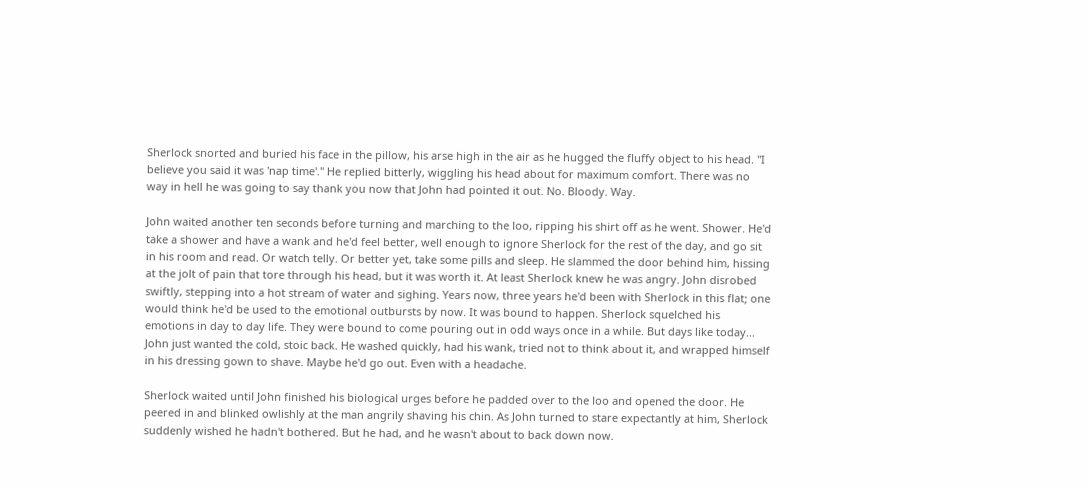Sherlock snorted and buried his face in the pillow, his arse high in the air as he hugged the fluffy object to his head. "I believe you said it was 'nap time'." He replied bitterly, wiggling his head about for maximum comfort. There was no way in hell he was going to say thank you now that John had pointed it out. No. Bloody. Way.

John waited another ten seconds before turning and marching to the loo, ripping his shirt off as he went. Shower. He'd take a shower and have a wank and he'd feel better, well enough to ignore Sherlock for the rest of the day, and go sit in his room and read. Or watch telly. Or better yet, take some pills and sleep. He slammed the door behind him, hissing at the jolt of pain that tore through his head, but it was worth it. At least Sherlock knew he was angry. John disrobed swiftly, stepping into a hot stream of water and sighing. Years now, three years he'd been with Sherlock in this flat; one would think he'd be used to the emotional outbursts by now. It was bound to happen. Sherlock squelched his emotions in day to day life. They were bound to come pouring out in odd ways once in a while. But days like today... John just wanted the cold, stoic back. He washed quickly, had his wank, tried not to think about it, and wrapped himself in his dressing gown to shave. Maybe he'd go out. Even with a headache.

Sherlock waited until John finished his biological urges before he padded over to the loo and opened the door. He peered in and blinked owlishly at the man angrily shaving his chin. As John turned to stare expectantly at him, Sherlock suddenly wished he hadn't bothered. But he had, and he wasn't about to back down now.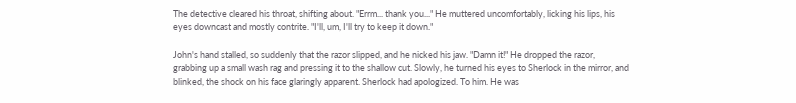The detective cleared his throat, shifting about. "Errm... thank you..." He muttered uncomfortably, licking his lips, his eyes downcast and mostly contrite. "I'll, um, I'll try to keep it down."

John's hand stalled, so suddenly that the razor slipped, and he nicked his jaw. "Damn it!" He dropped the razor, grabbing up a small wash rag and pressing it to the shallow cut. Slowly, he turned his eyes to Sherlock in the mirror, and blinked, the shock on his face glaringly apparent. Sherlock had apologized. To him. He was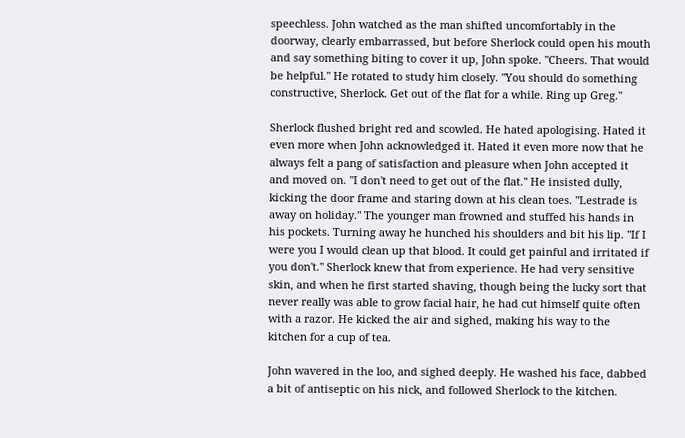speechless. John watched as the man shifted uncomfortably in the doorway, clearly embarrassed, but before Sherlock could open his mouth and say something biting to cover it up, John spoke. "Cheers. That would be helpful." He rotated to study him closely. "You should do something constructive, Sherlock. Get out of the flat for a while. Ring up Greg."

Sherlock flushed bright red and scowled. He hated apologising. Hated it even more when John acknowledged it. Hated it even more now that he always felt a pang of satisfaction and pleasure when John accepted it and moved on. "I don't need to get out of the flat." He insisted dully, kicking the door frame and staring down at his clean toes. "Lestrade is away on holiday." The younger man frowned and stuffed his hands in his pockets. Turning away he hunched his shoulders and bit his lip. "If I were you I would clean up that blood. It could get painful and irritated if you don't." Sherlock knew that from experience. He had very sensitive skin, and when he first started shaving, though being the lucky sort that never really was able to grow facial hair, he had cut himself quite often with a razor. He kicked the air and sighed, making his way to the kitchen for a cup of tea.

John wavered in the loo, and sighed deeply. He washed his face, dabbed a bit of antiseptic on his nick, and followed Sherlock to the kitchen.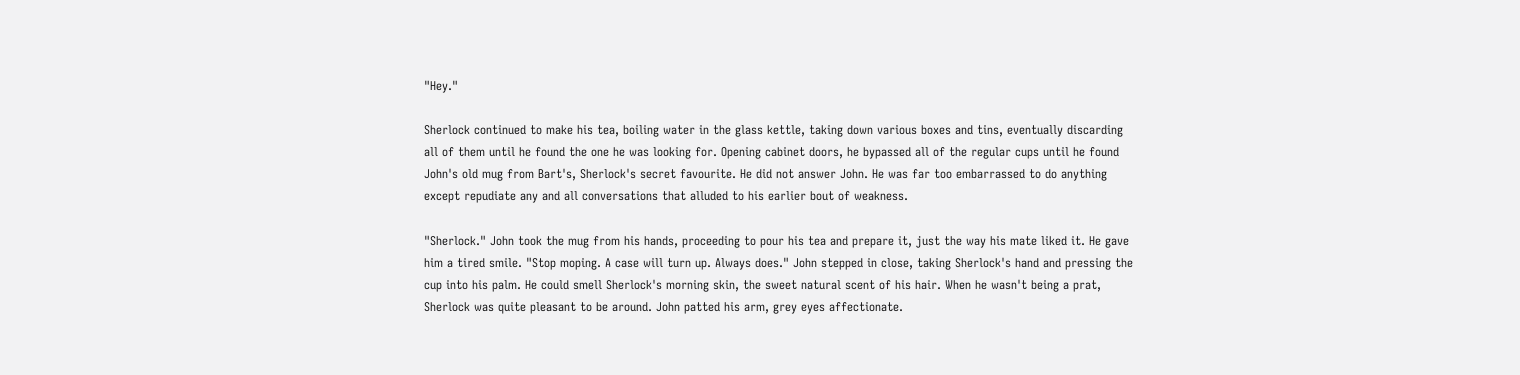"Hey."

Sherlock continued to make his tea, boiling water in the glass kettle, taking down various boxes and tins, eventually discarding all of them until he found the one he was looking for. Opening cabinet doors, he bypassed all of the regular cups until he found John's old mug from Bart's, Sherlock's secret favourite. He did not answer John. He was far too embarrassed to do anything except repudiate any and all conversations that alluded to his earlier bout of weakness.

"Sherlock." John took the mug from his hands, proceeding to pour his tea and prepare it, just the way his mate liked it. He gave him a tired smile. "Stop moping. A case will turn up. Always does." John stepped in close, taking Sherlock's hand and pressing the cup into his palm. He could smell Sherlock's morning skin, the sweet natural scent of his hair. When he wasn't being a prat, Sherlock was quite pleasant to be around. John patted his arm, grey eyes affectionate.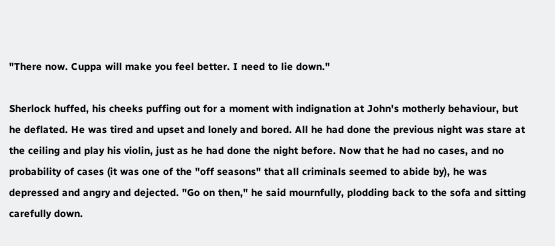"There now. Cuppa will make you feel better. I need to lie down."

Sherlock huffed, his cheeks puffing out for a moment with indignation at John's motherly behaviour, but he deflated. He was tired and upset and lonely and bored. All he had done the previous night was stare at the ceiling and play his violin, just as he had done the night before. Now that he had no cases, and no probability of cases (it was one of the "off seasons" that all criminals seemed to abide by), he was depressed and angry and dejected. "Go on then," he said mournfully, plodding back to the sofa and sitting carefully down.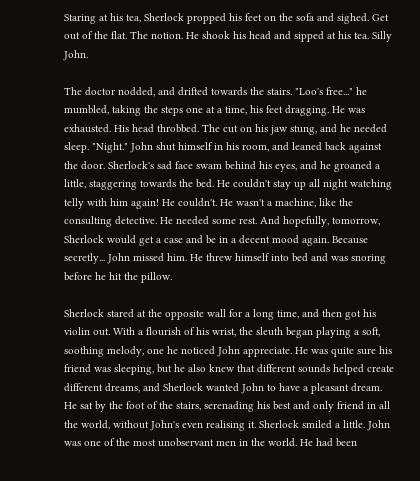Staring at his tea, Sherlock propped his feet on the sofa and sighed. Get out of the flat. The notion. He shook his head and sipped at his tea. Silly John.

The doctor nodded, and drifted towards the stairs. "Loo's free..." he mumbled, taking the steps one at a time, his feet dragging. He was exhausted. His head throbbed. The cut on his jaw stung, and he needed sleep. "Night." John shut himself in his room, and leaned back against the door. Sherlock's sad face swam behind his eyes, and he groaned a little, staggering towards the bed. He couldn't stay up all night watching telly with him again! He couldn't. He wasn't a machine, like the consulting detective. He needed some rest. And hopefully, tomorrow, Sherlock would get a case and be in a decent mood again. Because secretly... John missed him. He threw himself into bed and was snoring before he hit the pillow.

Sherlock stared at the opposite wall for a long time, and then got his violin out. With a flourish of his wrist, the sleuth began playing a soft, soothing melody, one he noticed John appreciate. He was quite sure his friend was sleeping, but he also knew that different sounds helped create different dreams, and Sherlock wanted John to have a pleasant dream. He sat by the foot of the stairs, serenading his best and only friend in all the world, without John's even realising it. Sherlock smiled a little. John was one of the most unobservant men in the world. He had been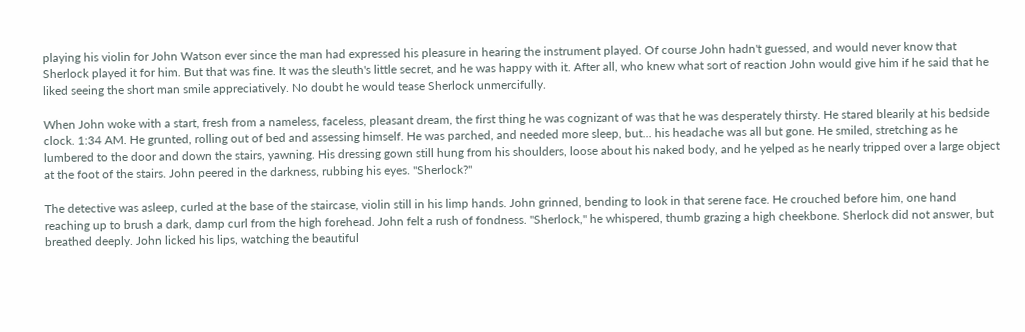playing his violin for John Watson ever since the man had expressed his pleasure in hearing the instrument played. Of course John hadn't guessed, and would never know that Sherlock played it for him. But that was fine. It was the sleuth's little secret, and he was happy with it. After all, who knew what sort of reaction John would give him if he said that he liked seeing the short man smile appreciatively. No doubt he would tease Sherlock unmercifully.

When John woke with a start, fresh from a nameless, faceless, pleasant dream, the first thing he was cognizant of was that he was desperately thirsty. He stared blearily at his bedside clock. 1:34 AM. He grunted, rolling out of bed and assessing himself. He was parched, and needed more sleep, but... his headache was all but gone. He smiled, stretching as he lumbered to the door and down the stairs, yawning. His dressing gown still hung from his shoulders, loose about his naked body, and he yelped as he nearly tripped over a large object at the foot of the stairs. John peered in the darkness, rubbing his eyes. "Sherlock?"

The detective was asleep, curled at the base of the staircase, violin still in his limp hands. John grinned, bending to look in that serene face. He crouched before him, one hand reaching up to brush a dark, damp curl from the high forehead. John felt a rush of fondness. "Sherlock," he whispered, thumb grazing a high cheekbone. Sherlock did not answer, but breathed deeply. John licked his lips, watching the beautiful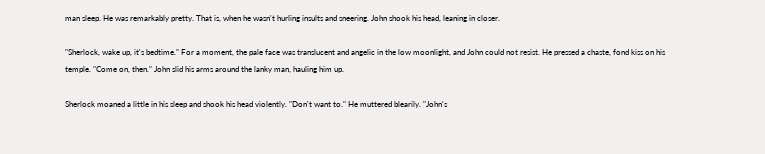man sleep. He was remarkably pretty. That is, when he wasn't hurling insults and sneering. John shook his head, leaning in closer.

"Sherlock, wake up, it's bedtime." For a moment, the pale face was translucent and angelic in the low moonlight, and John could not resist. He pressed a chaste, fond kiss on his temple. "Come on, then." John slid his arms around the lanky man, hauling him up.

Sherlock moaned a little in his sleep and shook his head violently. "Don't want to." He muttered blearily. "John's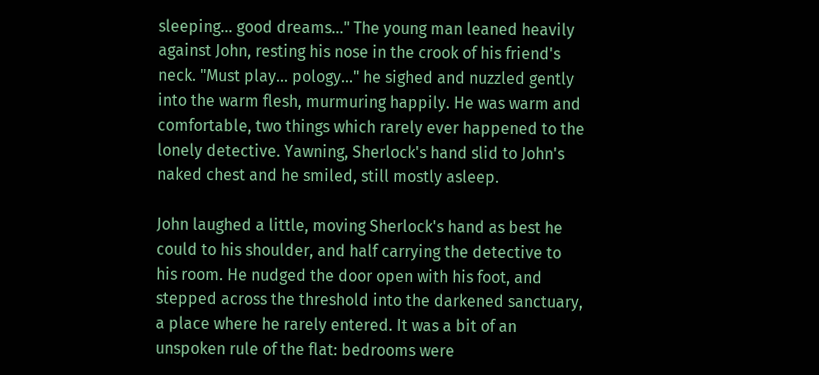sleeping... good dreams..." The young man leaned heavily against John, resting his nose in the crook of his friend's neck. "Must play... pology..." he sighed and nuzzled gently into the warm flesh, murmuring happily. He was warm and comfortable, two things which rarely ever happened to the lonely detective. Yawning, Sherlock's hand slid to John's naked chest and he smiled, still mostly asleep.

John laughed a little, moving Sherlock's hand as best he could to his shoulder, and half carrying the detective to his room. He nudged the door open with his foot, and stepped across the threshold into the darkened sanctuary, a place where he rarely entered. It was a bit of an unspoken rule of the flat: bedrooms were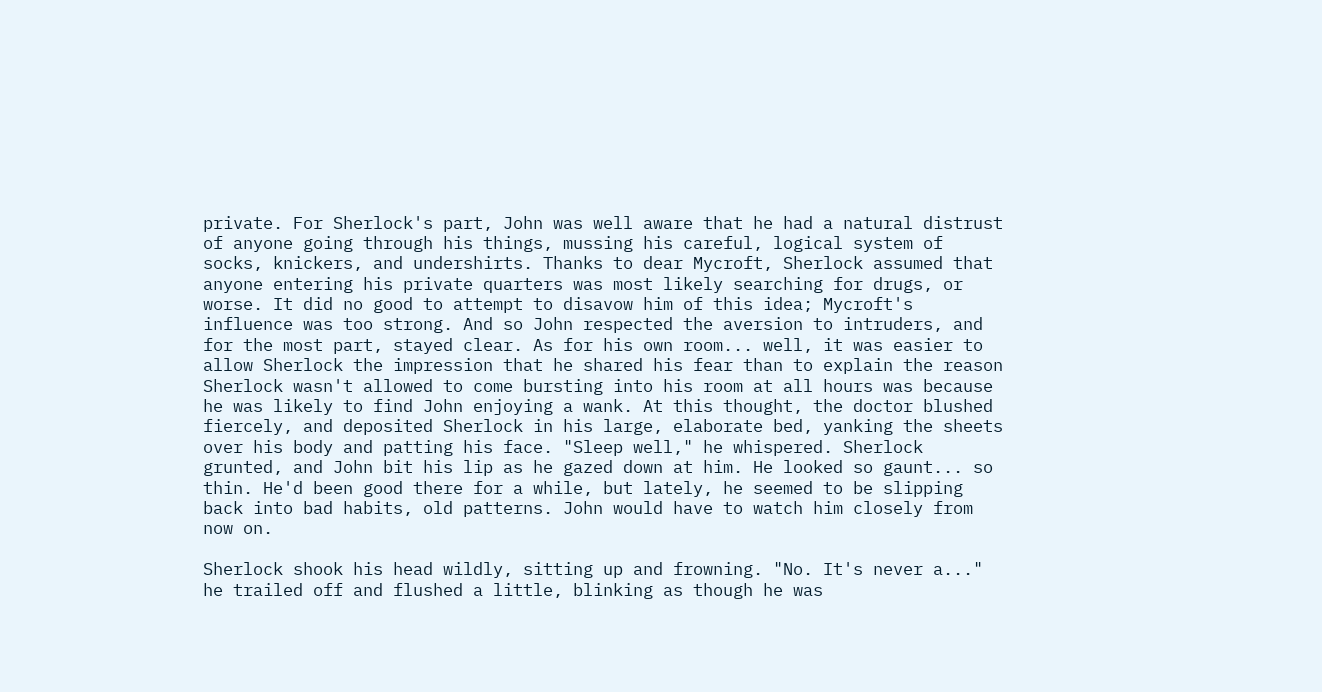private. For Sherlock's part, John was well aware that he had a natural distrust of anyone going through his things, mussing his careful, logical system of socks, knickers, and undershirts. Thanks to dear Mycroft, Sherlock assumed that anyone entering his private quarters was most likely searching for drugs, or worse. It did no good to attempt to disavow him of this idea; Mycroft's influence was too strong. And so John respected the aversion to intruders, and for the most part, stayed clear. As for his own room... well, it was easier to allow Sherlock the impression that he shared his fear than to explain the reason Sherlock wasn't allowed to come bursting into his room at all hours was because he was likely to find John enjoying a wank. At this thought, the doctor blushed fiercely, and deposited Sherlock in his large, elaborate bed, yanking the sheets over his body and patting his face. "Sleep well," he whispered. Sherlock grunted, and John bit his lip as he gazed down at him. He looked so gaunt... so thin. He'd been good there for a while, but lately, he seemed to be slipping back into bad habits, old patterns. John would have to watch him closely from now on.

Sherlock shook his head wildly, sitting up and frowning. "No. It's never a..." he trailed off and flushed a little, blinking as though he was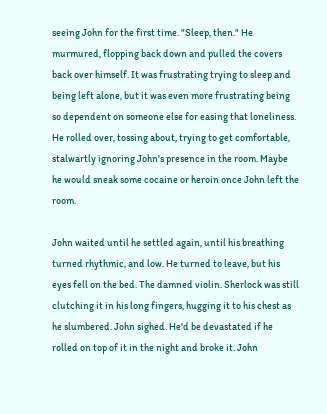seeing John for the first time. "Sleep, then." He murmured, flopping back down and pulled the covers back over himself. It was frustrating trying to sleep and being left alone, but it was even more frustrating being so dependent on someone else for easing that loneliness. He rolled over, tossing about, trying to get comfortable, stalwartly ignoring John's presence in the room. Maybe he would sneak some cocaine or heroin once John left the room.

John waited until he settled again, until his breathing turned rhythmic, and low. He turned to leave, but his eyes fell on the bed. The damned violin. Sherlock was still clutching it in his long fingers, hugging it to his chest as he slumbered. John sighed. He'd be devastated if he rolled on top of it in the night and broke it. John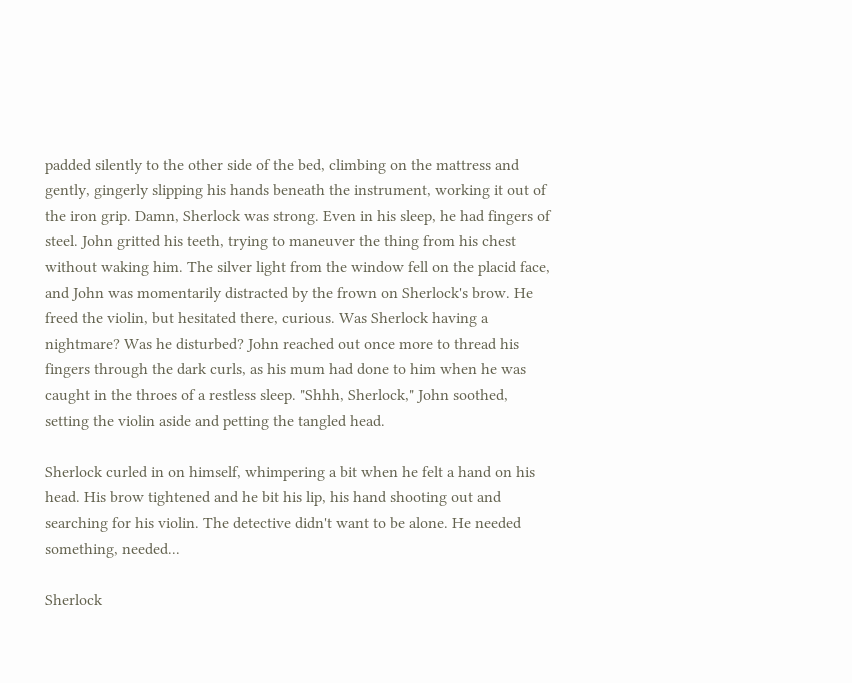padded silently to the other side of the bed, climbing on the mattress and gently, gingerly slipping his hands beneath the instrument, working it out of the iron grip. Damn, Sherlock was strong. Even in his sleep, he had fingers of steel. John gritted his teeth, trying to maneuver the thing from his chest without waking him. The silver light from the window fell on the placid face, and John was momentarily distracted by the frown on Sherlock's brow. He freed the violin, but hesitated there, curious. Was Sherlock having a nightmare? Was he disturbed? John reached out once more to thread his fingers through the dark curls, as his mum had done to him when he was caught in the throes of a restless sleep. "Shhh, Sherlock," John soothed, setting the violin aside and petting the tangled head.

Sherlock curled in on himself, whimpering a bit when he felt a hand on his head. His brow tightened and he bit his lip, his hand shooting out and searching for his violin. The detective didn't want to be alone. He needed something, needed...

Sherlock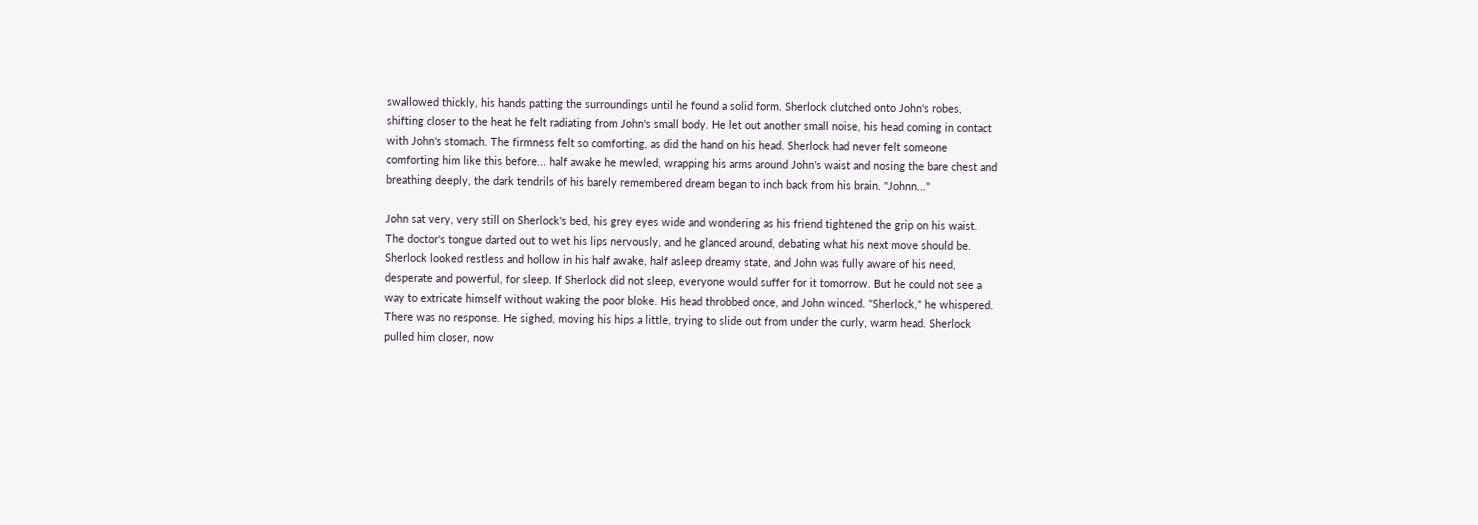swallowed thickly, his hands patting the surroundings until he found a solid form. Sherlock clutched onto John's robes, shifting closer to the heat he felt radiating from John's small body. He let out another small noise, his head coming in contact with John's stomach. The firmness felt so comforting, as did the hand on his head. Sherlock had never felt someone comforting him like this before... half awake he mewled, wrapping his arms around John's waist and nosing the bare chest and breathing deeply, the dark tendrils of his barely remembered dream began to inch back from his brain. "Johnn..."

John sat very, very still on Sherlock's bed, his grey eyes wide and wondering as his friend tightened the grip on his waist. The doctor's tongue darted out to wet his lips nervously, and he glanced around, debating what his next move should be. Sherlock looked restless and hollow in his half awake, half asleep dreamy state, and John was fully aware of his need, desperate and powerful, for sleep. If Sherlock did not sleep, everyone would suffer for it tomorrow. But he could not see a way to extricate himself without waking the poor bloke. His head throbbed once, and John winced. "Sherlock," he whispered. There was no response. He sighed, moving his hips a little, trying to slide out from under the curly, warm head. Sherlock pulled him closer, now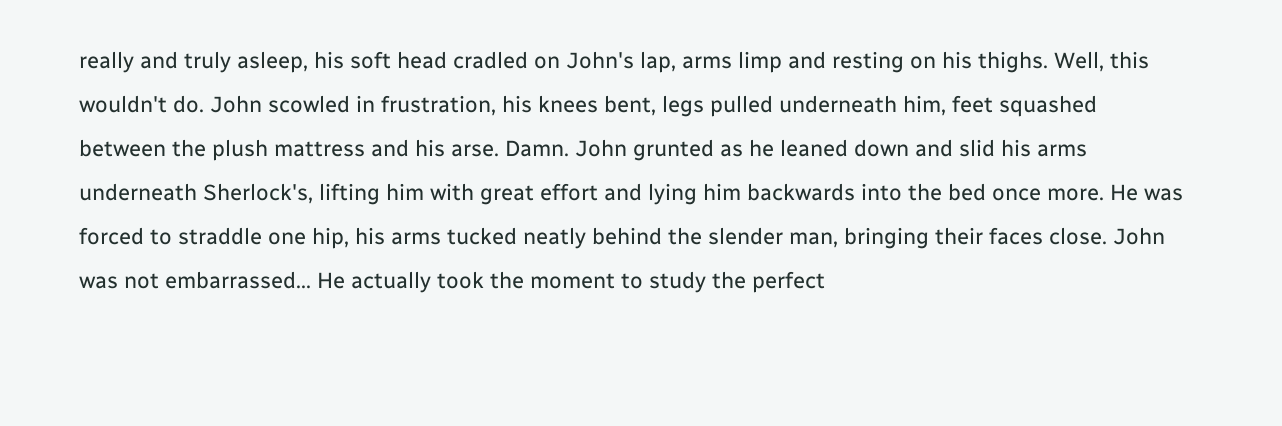really and truly asleep, his soft head cradled on John's lap, arms limp and resting on his thighs. Well, this wouldn't do. John scowled in frustration, his knees bent, legs pulled underneath him, feet squashed between the plush mattress and his arse. Damn. John grunted as he leaned down and slid his arms underneath Sherlock's, lifting him with great effort and lying him backwards into the bed once more. He was forced to straddle one hip, his arms tucked neatly behind the slender man, bringing their faces close. John was not embarrassed... He actually took the moment to study the perfect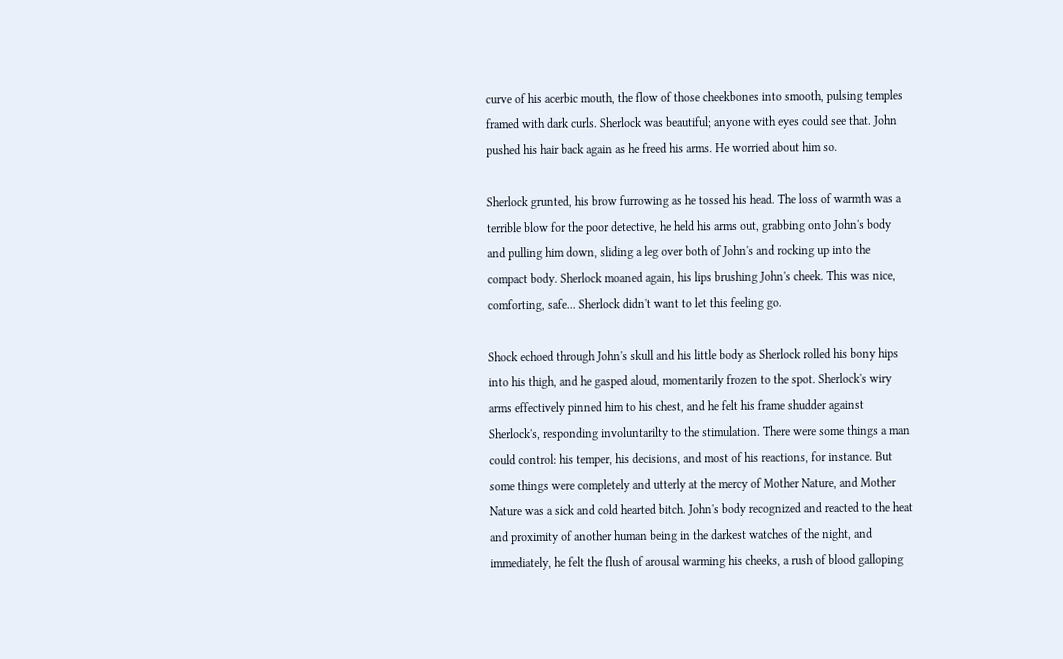curve of his acerbic mouth, the flow of those cheekbones into smooth, pulsing temples framed with dark curls. Sherlock was beautiful; anyone with eyes could see that. John pushed his hair back again as he freed his arms. He worried about him so.

Sherlock grunted, his brow furrowing as he tossed his head. The loss of warmth was a terrible blow for the poor detective, he held his arms out, grabbing onto John's body and pulling him down, sliding a leg over both of John's and rocking up into the compact body. Sherlock moaned again, his lips brushing John's cheek. This was nice, comforting, safe... Sherlock didn't want to let this feeling go.

Shock echoed through John's skull and his little body as Sherlock rolled his bony hips into his thigh, and he gasped aloud, momentarily frozen to the spot. Sherlock's wiry arms effectively pinned him to his chest, and he felt his frame shudder against Sherlock's, responding involuntarilty to the stimulation. There were some things a man could control: his temper, his decisions, and most of his reactions, for instance. But some things were completely and utterly at the mercy of Mother Nature, and Mother Nature was a sick and cold hearted bitch. John's body recognized and reacted to the heat and proximity of another human being in the darkest watches of the night, and immediately, he felt the flush of arousal warming his cheeks, a rush of blood galloping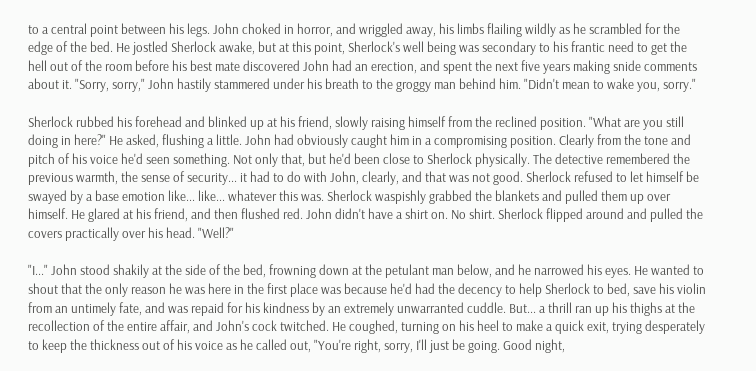to a central point between his legs. John choked in horror, and wriggled away, his limbs flailing wildly as he scrambled for the edge of the bed. He jostled Sherlock awake, but at this point, Sherlock's well being was secondary to his frantic need to get the hell out of the room before his best mate discovered John had an erection, and spent the next five years making snide comments about it. "Sorry, sorry," John hastily stammered under his breath to the groggy man behind him. "Didn't mean to wake you, sorry."

Sherlock rubbed his forehead and blinked up at his friend, slowly raising himself from the reclined position. "What are you still doing in here?" He asked, flushing a little. John had obviously caught him in a compromising position. Clearly from the tone and pitch of his voice he'd seen something. Not only that, but he'd been close to Sherlock physically. The detective remembered the previous warmth, the sense of security... it had to do with John, clearly, and that was not good. Sherlock refused to let himself be swayed by a base emotion like... like... whatever this was. Sherlock waspishly grabbed the blankets and pulled them up over himself. He glared at his friend, and then flushed red. John didn't have a shirt on. No shirt. Sherlock flipped around and pulled the covers practically over his head. "Well?"

"I..." John stood shakily at the side of the bed, frowning down at the petulant man below, and he narrowed his eyes. He wanted to shout that the only reason he was here in the first place was because he'd had the decency to help Sherlock to bed, save his violin from an untimely fate, and was repaid for his kindness by an extremely unwarranted cuddle. But... a thrill ran up his thighs at the recollection of the entire affair, and John's cock twitched. He coughed, turning on his heel to make a quick exit, trying desperately to keep the thickness out of his voice as he called out, "You're right, sorry, I'll just be going. Good night,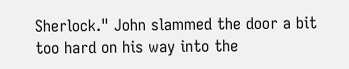Sherlock." John slammed the door a bit too hard on his way into the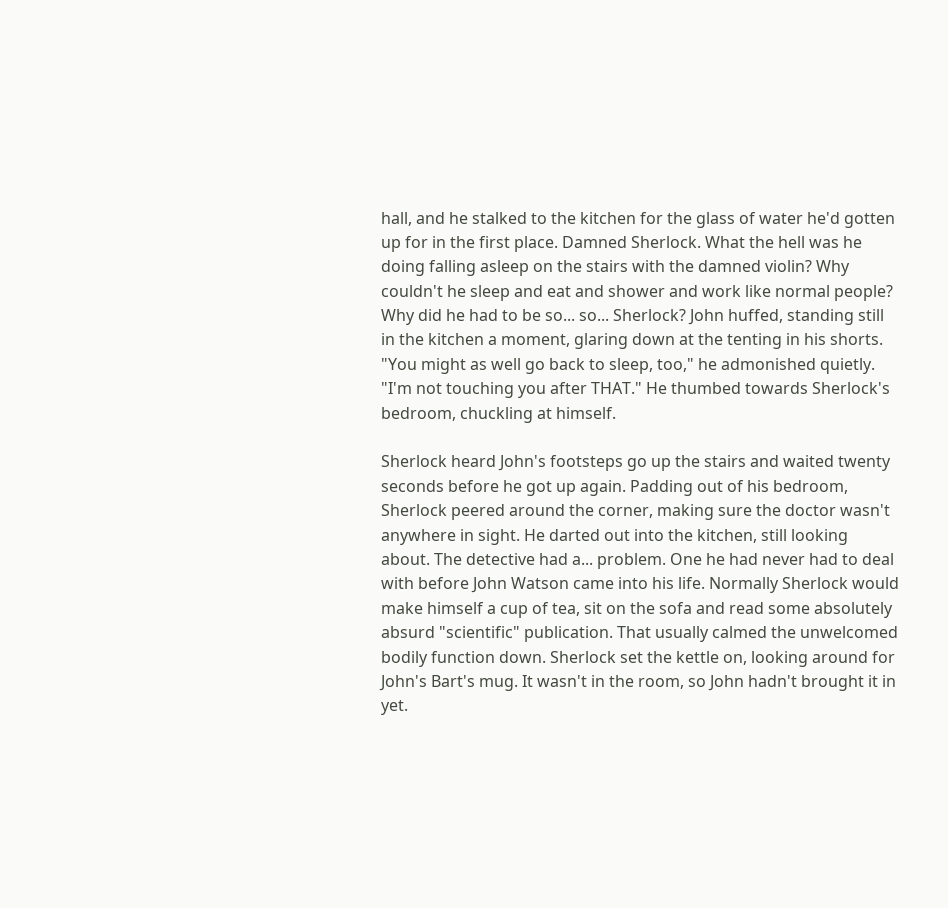hall, and he stalked to the kitchen for the glass of water he'd gotten up for in the first place. Damned Sherlock. What the hell was he doing falling asleep on the stairs with the damned violin? Why couldn't he sleep and eat and shower and work like normal people? Why did he had to be so... so... Sherlock? John huffed, standing still in the kitchen a moment, glaring down at the tenting in his shorts. "You might as well go back to sleep, too," he admonished quietly. "I'm not touching you after THAT." He thumbed towards Sherlock's bedroom, chuckling at himself.

Sherlock heard John's footsteps go up the stairs and waited twenty seconds before he got up again. Padding out of his bedroom, Sherlock peered around the corner, making sure the doctor wasn't anywhere in sight. He darted out into the kitchen, still looking about. The detective had a... problem. One he had never had to deal with before John Watson came into his life. Normally Sherlock would make himself a cup of tea, sit on the sofa and read some absolutely absurd "scientific" publication. That usually calmed the unwelcomed bodily function down. Sherlock set the kettle on, looking around for John's Bart's mug. It wasn't in the room, so John hadn't brought it in yet.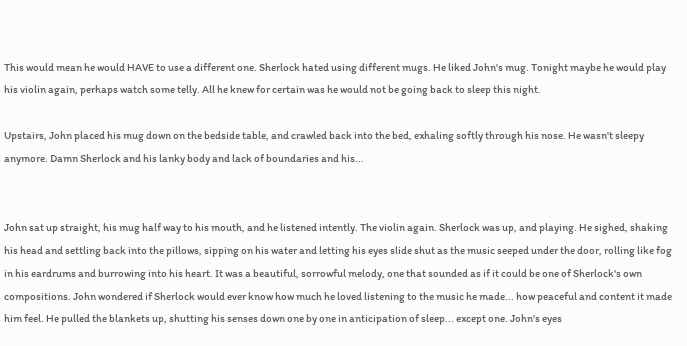This would mean he would HAVE to use a different one. Sherlock hated using different mugs. He liked John's mug. Tonight maybe he would play his violin again, perhaps watch some telly. All he knew for certain was he would not be going back to sleep this night.

Upstairs, John placed his mug down on the bedside table, and crawled back into the bed, exhaling softly through his nose. He wasn't sleepy anymore. Damn Sherlock and his lanky body and lack of boundaries and his...


John sat up straight, his mug half way to his mouth, and he listened intently. The violin again. Sherlock was up, and playing. He sighed, shaking his head and settling back into the pillows, sipping on his water and letting his eyes slide shut as the music seeped under the door, rolling like fog in his eardrums and burrowing into his heart. It was a beautiful, sorrowful melody, one that sounded as if it could be one of Sherlock's own compositions. John wondered if Sherlock would ever know how much he loved listening to the music he made... how peaceful and content it made him feel. He pulled the blankets up, shutting his senses down one by one in anticipation of sleep... except one. John's eyes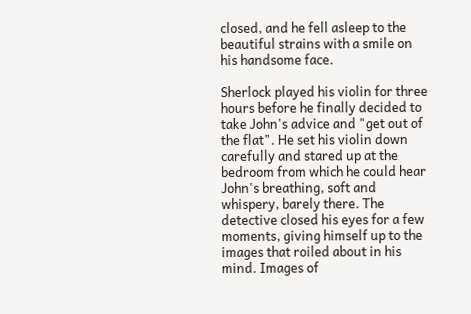closed, and he fell asleep to the beautiful strains with a smile on his handsome face.

Sherlock played his violin for three hours before he finally decided to take John's advice and "get out of the flat". He set his violin down carefully and stared up at the bedroom from which he could hear John's breathing, soft and whispery, barely there. The detective closed his eyes for a few moments, giving himself up to the images that roiled about in his mind. Images of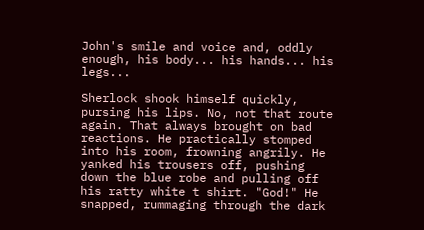John's smile and voice and, oddly enough, his body... his hands... his legs...

Sherlock shook himself quickly, pursing his lips. No, not that route again. That always brought on bad reactions. He practically stomped into his room, frowning angrily. He yanked his trousers off, pushing down the blue robe and pulling off his ratty white t shirt. "God!" He snapped, rummaging through the dark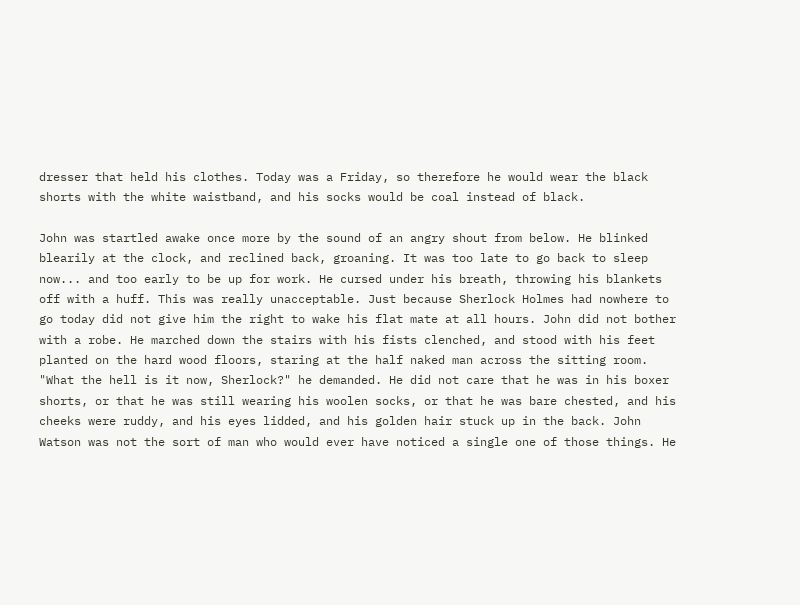dresser that held his clothes. Today was a Friday, so therefore he would wear the black shorts with the white waistband, and his socks would be coal instead of black.

John was startled awake once more by the sound of an angry shout from below. He blinked blearily at the clock, and reclined back, groaning. It was too late to go back to sleep now... and too early to be up for work. He cursed under his breath, throwing his blankets off with a huff. This was really unacceptable. Just because Sherlock Holmes had nowhere to go today did not give him the right to wake his flat mate at all hours. John did not bother with a robe. He marched down the stairs with his fists clenched, and stood with his feet planted on the hard wood floors, staring at the half naked man across the sitting room. "What the hell is it now, Sherlock?" he demanded. He did not care that he was in his boxer shorts, or that he was still wearing his woolen socks, or that he was bare chested, and his cheeks were ruddy, and his eyes lidded, and his golden hair stuck up in the back. John Watson was not the sort of man who would ever have noticed a single one of those things. He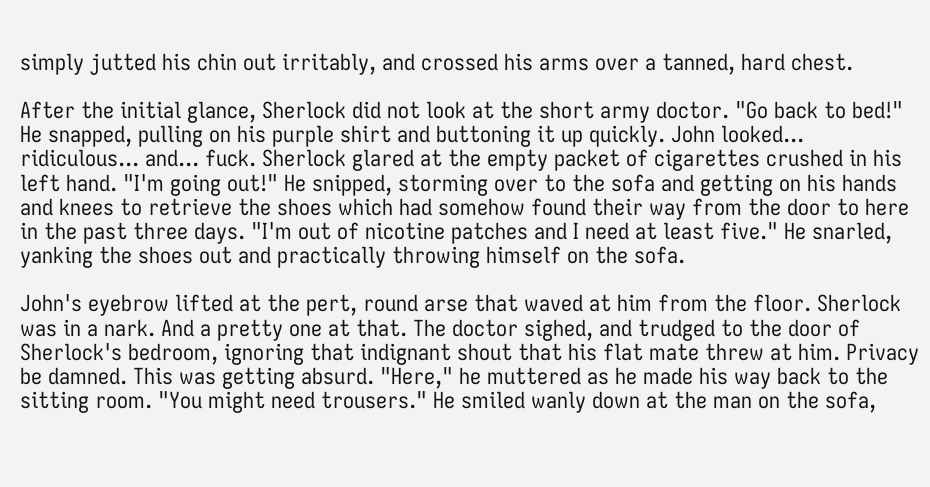simply jutted his chin out irritably, and crossed his arms over a tanned, hard chest.

After the initial glance, Sherlock did not look at the short army doctor. "Go back to bed!" He snapped, pulling on his purple shirt and buttoning it up quickly. John looked... ridiculous... and... fuck. Sherlock glared at the empty packet of cigarettes crushed in his left hand. "I'm going out!" He snipped, storming over to the sofa and getting on his hands and knees to retrieve the shoes which had somehow found their way from the door to here in the past three days. "I'm out of nicotine patches and I need at least five." He snarled, yanking the shoes out and practically throwing himself on the sofa.

John's eyebrow lifted at the pert, round arse that waved at him from the floor. Sherlock was in a nark. And a pretty one at that. The doctor sighed, and trudged to the door of Sherlock's bedroom, ignoring that indignant shout that his flat mate threw at him. Privacy be damned. This was getting absurd. "Here," he muttered as he made his way back to the sitting room. "You might need trousers." He smiled wanly down at the man on the sofa,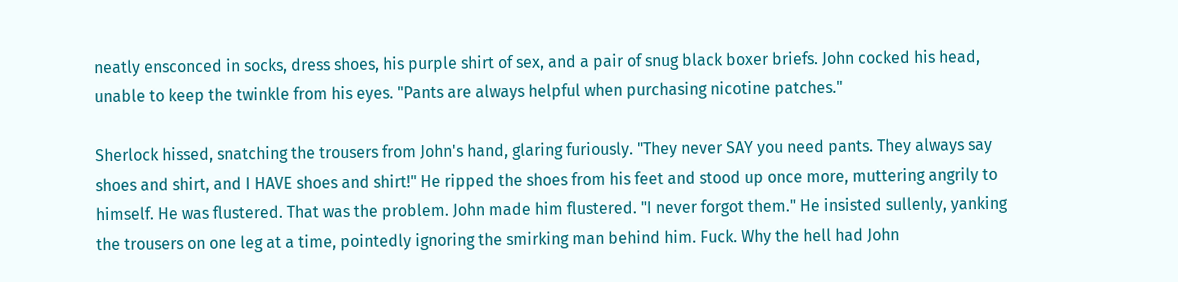neatly ensconced in socks, dress shoes, his purple shirt of sex, and a pair of snug black boxer briefs. John cocked his head, unable to keep the twinkle from his eyes. "Pants are always helpful when purchasing nicotine patches."

Sherlock hissed, snatching the trousers from John's hand, glaring furiously. "They never SAY you need pants. They always say shoes and shirt, and I HAVE shoes and shirt!" He ripped the shoes from his feet and stood up once more, muttering angrily to himself. He was flustered. That was the problem. John made him flustered. "I never forgot them." He insisted sullenly, yanking the trousers on one leg at a time, pointedly ignoring the smirking man behind him. Fuck. Why the hell had John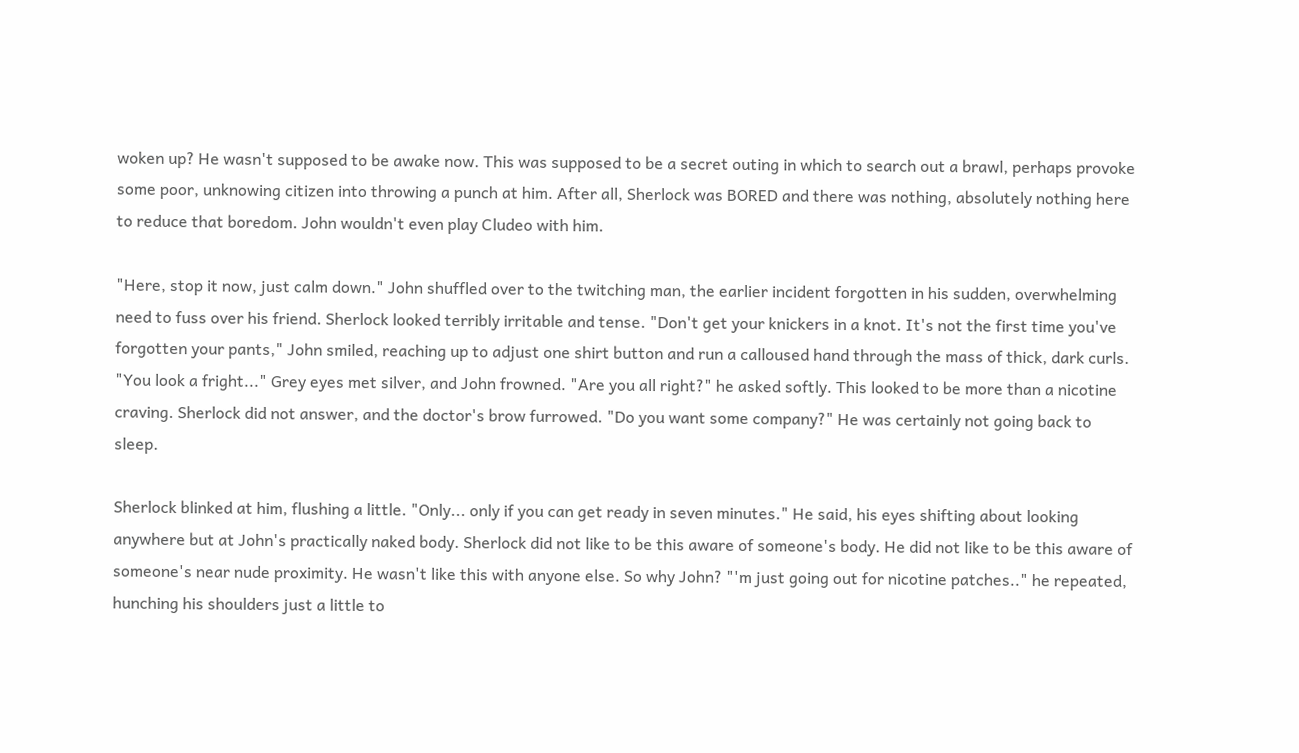woken up? He wasn't supposed to be awake now. This was supposed to be a secret outing in which to search out a brawl, perhaps provoke some poor, unknowing citizen into throwing a punch at him. After all, Sherlock was BORED and there was nothing, absolutely nothing here to reduce that boredom. John wouldn't even play Cludeo with him.

"Here, stop it now, just calm down." John shuffled over to the twitching man, the earlier incident forgotten in his sudden, overwhelming need to fuss over his friend. Sherlock looked terribly irritable and tense. "Don't get your knickers in a knot. It's not the first time you've forgotten your pants," John smiled, reaching up to adjust one shirt button and run a calloused hand through the mass of thick, dark curls. "You look a fright..." Grey eyes met silver, and John frowned. "Are you all right?" he asked softly. This looked to be more than a nicotine craving. Sherlock did not answer, and the doctor's brow furrowed. "Do you want some company?" He was certainly not going back to sleep.

Sherlock blinked at him, flushing a little. "Only... only if you can get ready in seven minutes." He said, his eyes shifting about looking anywhere but at John's practically naked body. Sherlock did not like to be this aware of someone's body. He did not like to be this aware of someone's near nude proximity. He wasn't like this with anyone else. So why John? "'m just going out for nicotine patches.." he repeated, hunching his shoulders just a little to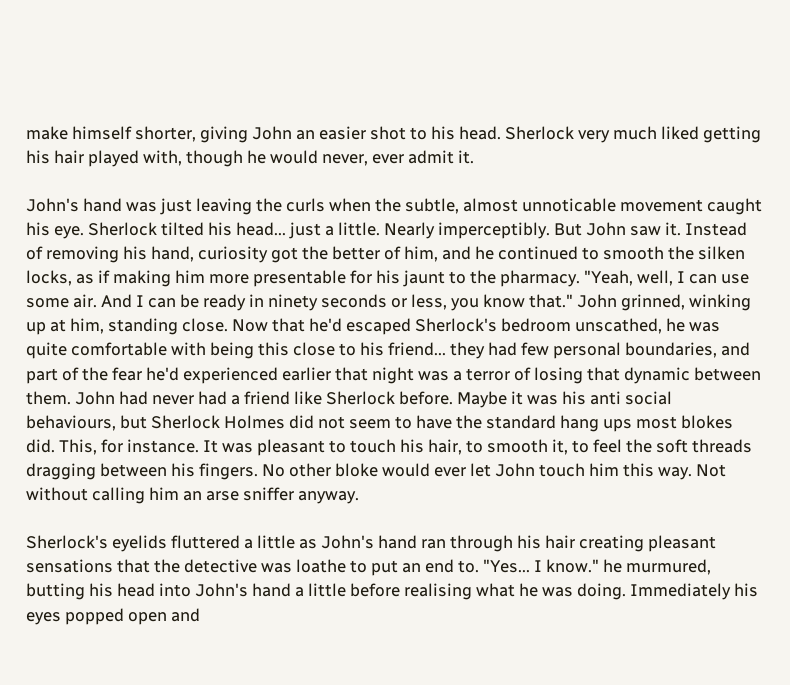make himself shorter, giving John an easier shot to his head. Sherlock very much liked getting his hair played with, though he would never, ever admit it.

John's hand was just leaving the curls when the subtle, almost unnoticable movement caught his eye. Sherlock tilted his head... just a little. Nearly imperceptibly. But John saw it. Instead of removing his hand, curiosity got the better of him, and he continued to smooth the silken locks, as if making him more presentable for his jaunt to the pharmacy. "Yeah, well, I can use some air. And I can be ready in ninety seconds or less, you know that." John grinned, winking up at him, standing close. Now that he'd escaped Sherlock's bedroom unscathed, he was quite comfortable with being this close to his friend... they had few personal boundaries, and part of the fear he'd experienced earlier that night was a terror of losing that dynamic between them. John had never had a friend like Sherlock before. Maybe it was his anti social behaviours, but Sherlock Holmes did not seem to have the standard hang ups most blokes did. This, for instance. It was pleasant to touch his hair, to smooth it, to feel the soft threads dragging between his fingers. No other bloke would ever let John touch him this way. Not without calling him an arse sniffer anyway.

Sherlock's eyelids fluttered a little as John's hand ran through his hair creating pleasant sensations that the detective was loathe to put an end to. "Yes... I know." he murmured, butting his head into John's hand a little before realising what he was doing. Immediately his eyes popped open and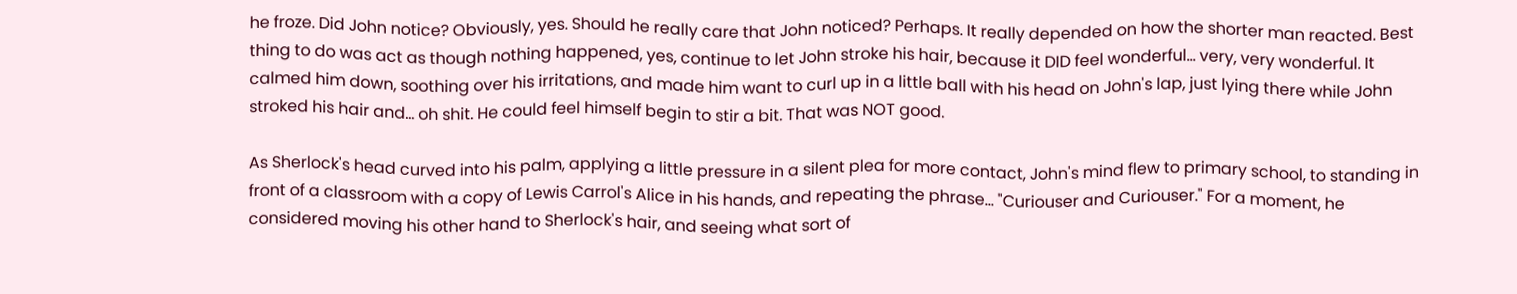he froze. Did John notice? Obviously, yes. Should he really care that John noticed? Perhaps. It really depended on how the shorter man reacted. Best thing to do was act as though nothing happened, yes, continue to let John stroke his hair, because it DID feel wonderful... very, very wonderful. It calmed him down, soothing over his irritations, and made him want to curl up in a little ball with his head on John's lap, just lying there while John stroked his hair and... oh shit. He could feel himself begin to stir a bit. That was NOT good.

As Sherlock's head curved into his palm, applying a little pressure in a silent plea for more contact, John's mind flew to primary school, to standing in front of a classroom with a copy of Lewis Carrol's Alice in his hands, and repeating the phrase... "Curiouser and Curiouser." For a moment, he considered moving his other hand to Sherlock's hair, and seeing what sort of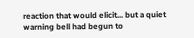reaction that would elicit... but a quiet warning bell had begun to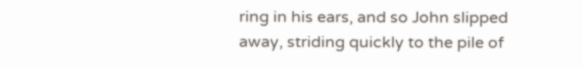ring in his ears, and so John slipped away, striding quickly to the pile of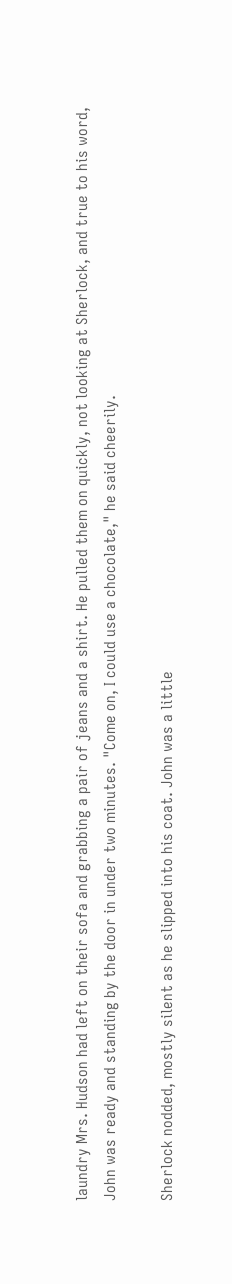laundry Mrs. Hudson had left on their sofa and grabbing a pair of jeans and a shirt. He pulled them on quickly, not looking at Sherlock, and true to his word, John was ready and standing by the door in under two minutes. "Come on, I could use a chocolate," he said cheerily.

Sherlock nodded, mostly silent as he slipped into his coat. John was a little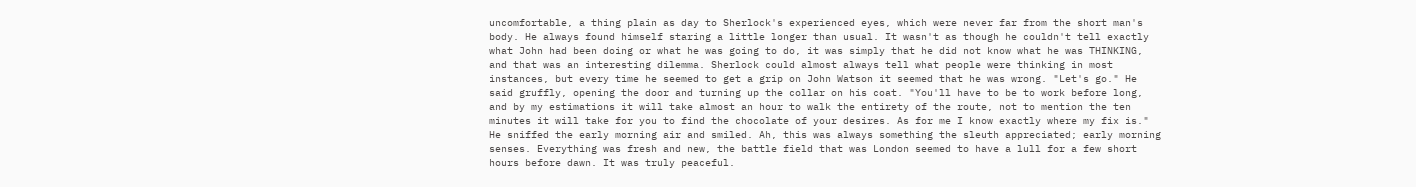uncomfortable, a thing plain as day to Sherlock's experienced eyes, which were never far from the short man's body. He always found himself staring a little longer than usual. It wasn't as though he couldn't tell exactly what John had been doing or what he was going to do, it was simply that he did not know what he was THINKING, and that was an interesting dilemma. Sherlock could almost always tell what people were thinking in most instances, but every time he seemed to get a grip on John Watson it seemed that he was wrong. "Let's go." He said gruffly, opening the door and turning up the collar on his coat. "You'll have to be to work before long, and by my estimations it will take almost an hour to walk the entirety of the route, not to mention the ten minutes it will take for you to find the chocolate of your desires. As for me I know exactly where my fix is." He sniffed the early morning air and smiled. Ah, this was always something the sleuth appreciated; early morning senses. Everything was fresh and new, the battle field that was London seemed to have a lull for a few short hours before dawn. It was truly peaceful.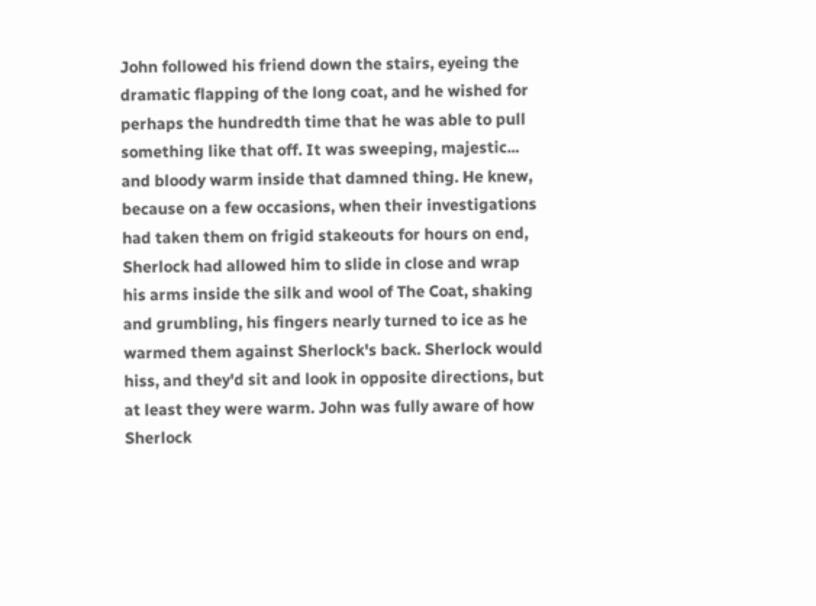John followed his friend down the stairs, eyeing the dramatic flapping of the long coat, and he wished for perhaps the hundredth time that he was able to pull something like that off. It was sweeping, majestic... and bloody warm inside that damned thing. He knew, because on a few occasions, when their investigations had taken them on frigid stakeouts for hours on end, Sherlock had allowed him to slide in close and wrap his arms inside the silk and wool of The Coat, shaking and grumbling, his fingers nearly turned to ice as he warmed them against Sherlock's back. Sherlock would hiss, and they'd sit and look in opposite directions, but at least they were warm. John was fully aware of how Sherlock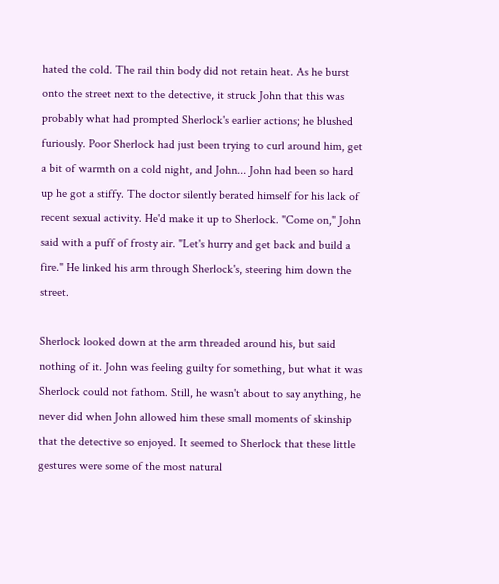hated the cold. The rail thin body did not retain heat. As he burst onto the street next to the detective, it struck John that this was probably what had prompted Sherlock's earlier actions; he blushed furiously. Poor Sherlock had just been trying to curl around him, get a bit of warmth on a cold night, and John... John had been so hard up he got a stiffy. The doctor silently berated himself for his lack of recent sexual activity. He'd make it up to Sherlock. "Come on," John said with a puff of frosty air. "Let's hurry and get back and build a fire." He linked his arm through Sherlock's, steering him down the street.

Sherlock looked down at the arm threaded around his, but said nothing of it. John was feeling guilty for something, but what it was Sherlock could not fathom. Still, he wasn't about to say anything, he never did when John allowed him these small moments of skinship that the detective so enjoyed. It seemed to Sherlock that these little gestures were some of the most natural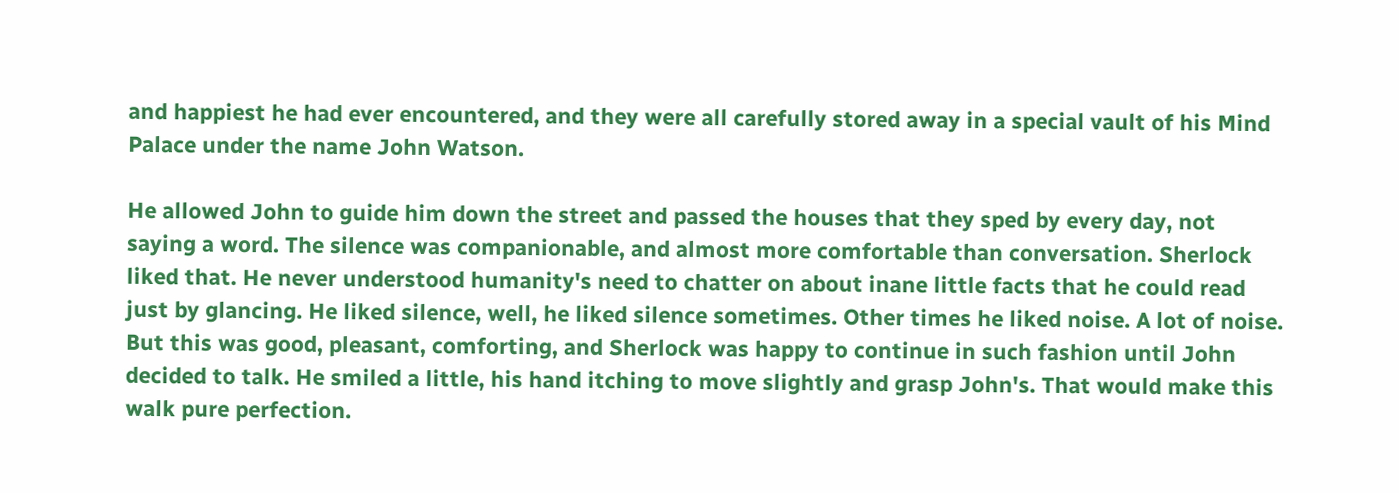and happiest he had ever encountered, and they were all carefully stored away in a special vault of his Mind Palace under the name John Watson.

He allowed John to guide him down the street and passed the houses that they sped by every day, not saying a word. The silence was companionable, and almost more comfortable than conversation. Sherlock liked that. He never understood humanity's need to chatter on about inane little facts that he could read just by glancing. He liked silence, well, he liked silence sometimes. Other times he liked noise. A lot of noise. But this was good, pleasant, comforting, and Sherlock was happy to continue in such fashion until John decided to talk. He smiled a little, his hand itching to move slightly and grasp John's. That would make this walk pure perfection.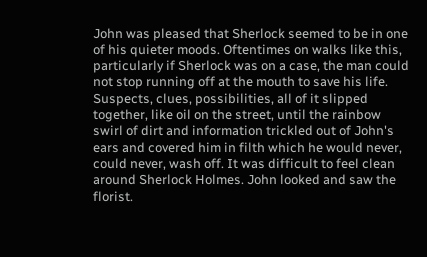John was pleased that Sherlock seemed to be in one of his quieter moods. Oftentimes on walks like this, particularly if Sherlock was on a case, the man could not stop running off at the mouth to save his life. Suspects, clues, possibilities, all of it slipped together, like oil on the street, until the rainbow swirl of dirt and information trickled out of John's ears and covered him in filth which he would never, could never, wash off. It was difficult to feel clean around Sherlock Holmes. John looked and saw the florist.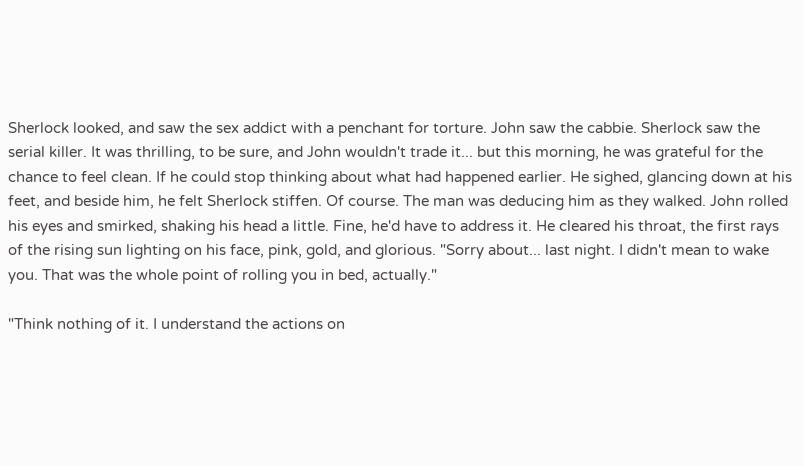Sherlock looked, and saw the sex addict with a penchant for torture. John saw the cabbie. Sherlock saw the serial killer. It was thrilling, to be sure, and John wouldn't trade it... but this morning, he was grateful for the chance to feel clean. If he could stop thinking about what had happened earlier. He sighed, glancing down at his feet, and beside him, he felt Sherlock stiffen. Of course. The man was deducing him as they walked. John rolled his eyes and smirked, shaking his head a little. Fine, he'd have to address it. He cleared his throat, the first rays of the rising sun lighting on his face, pink, gold, and glorious. "Sorry about... last night. I didn't mean to wake you. That was the whole point of rolling you in bed, actually."

"Think nothing of it. I understand the actions on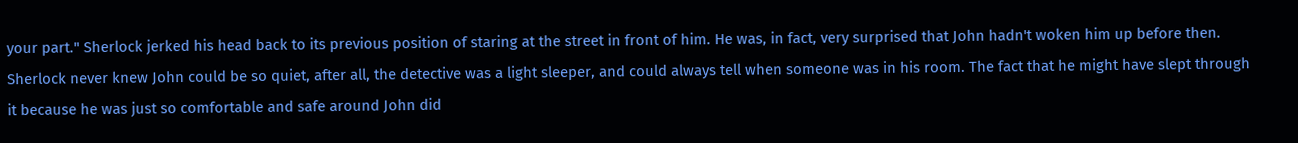your part." Sherlock jerked his head back to its previous position of staring at the street in front of him. He was, in fact, very surprised that John hadn't woken him up before then. Sherlock never knew John could be so quiet, after all, the detective was a light sleeper, and could always tell when someone was in his room. The fact that he might have slept through it because he was just so comfortable and safe around John did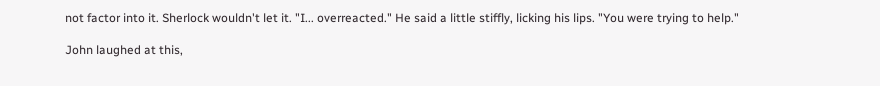not factor into it. Sherlock wouldn't let it. "I... overreacted." He said a little stiffly, licking his lips. "You were trying to help."

John laughed at this,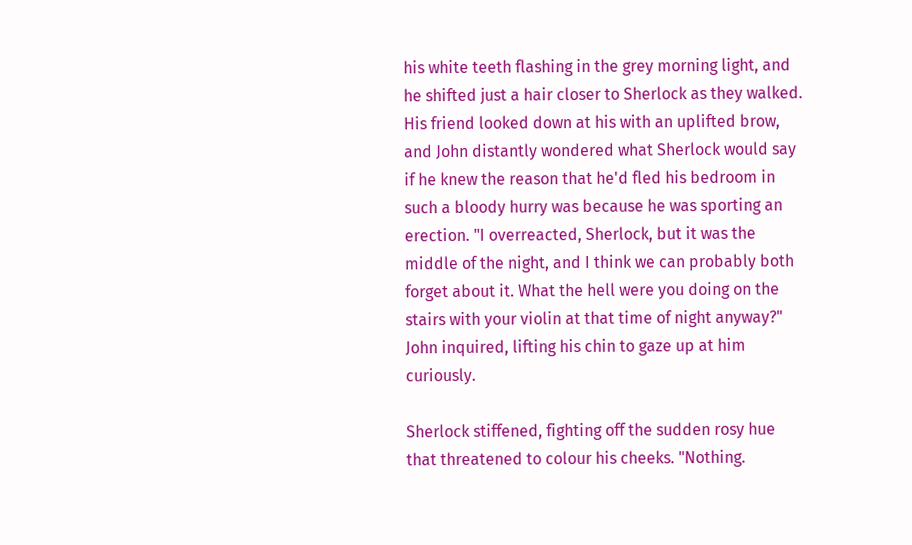his white teeth flashing in the grey morning light, and he shifted just a hair closer to Sherlock as they walked. His friend looked down at his with an uplifted brow, and John distantly wondered what Sherlock would say if he knew the reason that he'd fled his bedroom in such a bloody hurry was because he was sporting an erection. "I overreacted, Sherlock, but it was the middle of the night, and I think we can probably both forget about it. What the hell were you doing on the stairs with your violin at that time of night anyway?" John inquired, lifting his chin to gaze up at him curiously.

Sherlock stiffened, fighting off the sudden rosy hue that threatened to colour his cheeks. "Nothing.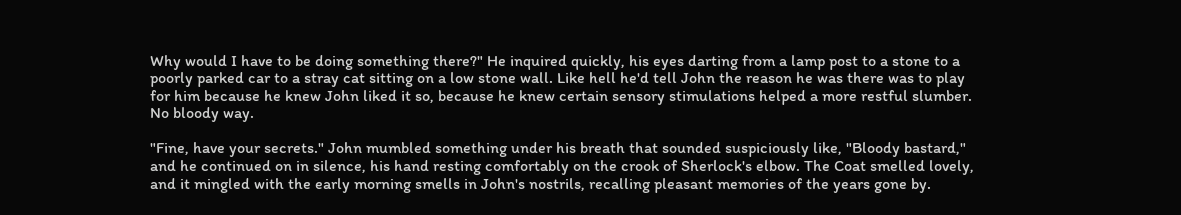Why would I have to be doing something there?" He inquired quickly, his eyes darting from a lamp post to a stone to a poorly parked car to a stray cat sitting on a low stone wall. Like hell he'd tell John the reason he was there was to play for him because he knew John liked it so, because he knew certain sensory stimulations helped a more restful slumber. No bloody way.

"Fine, have your secrets." John mumbled something under his breath that sounded suspiciously like, "Bloody bastard," and he continued on in silence, his hand resting comfortably on the crook of Sherlock's elbow. The Coat smelled lovely, and it mingled with the early morning smells in John's nostrils, recalling pleasant memories of the years gone by.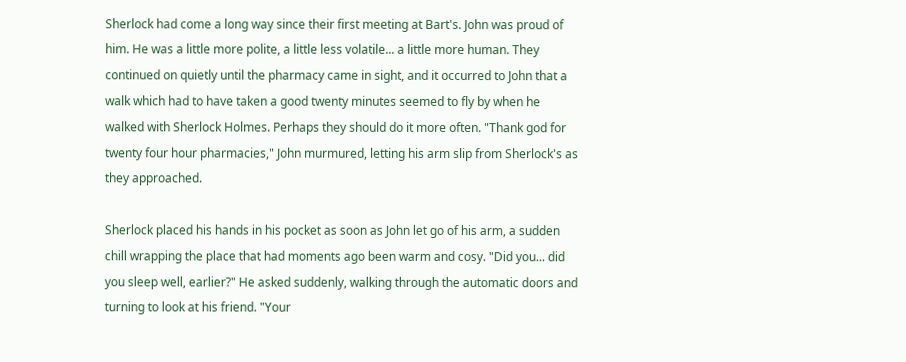Sherlock had come a long way since their first meeting at Bart's. John was proud of him. He was a little more polite, a little less volatile... a little more human. They continued on quietly until the pharmacy came in sight, and it occurred to John that a walk which had to have taken a good twenty minutes seemed to fly by when he walked with Sherlock Holmes. Perhaps they should do it more often. "Thank god for twenty four hour pharmacies," John murmured, letting his arm slip from Sherlock's as they approached.

Sherlock placed his hands in his pocket as soon as John let go of his arm, a sudden chill wrapping the place that had moments ago been warm and cosy. "Did you... did you sleep well, earlier?" He asked suddenly, walking through the automatic doors and turning to look at his friend. "Your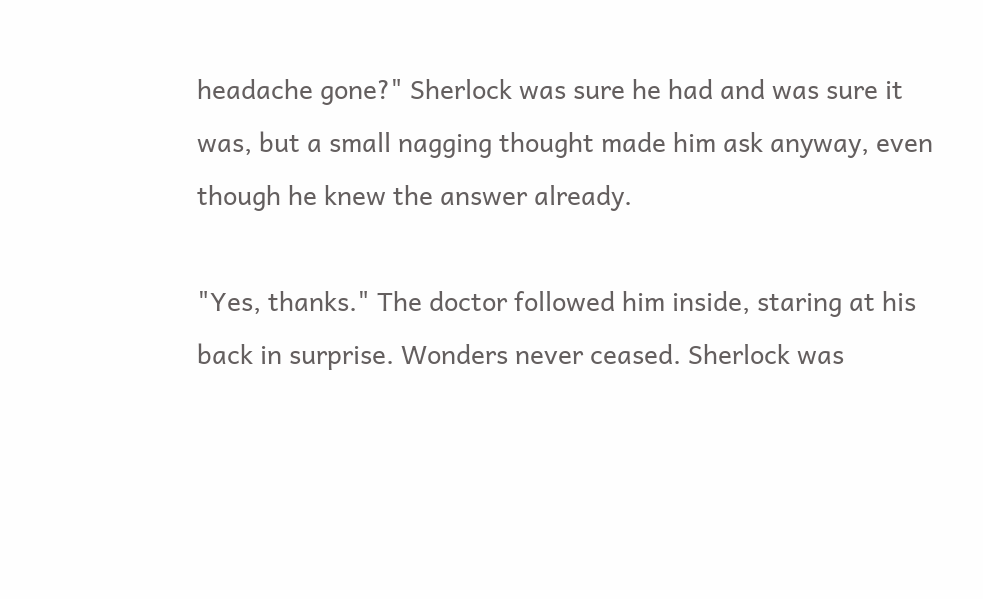headache gone?" Sherlock was sure he had and was sure it was, but a small nagging thought made him ask anyway, even though he knew the answer already.

"Yes, thanks." The doctor followed him inside, staring at his back in surprise. Wonders never ceased. Sherlock was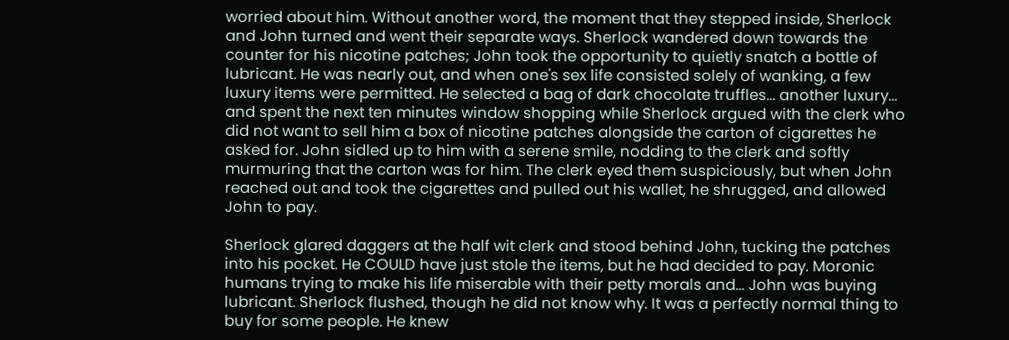worried about him. Without another word, the moment that they stepped inside, Sherlock and John turned and went their separate ways. Sherlock wandered down towards the counter for his nicotine patches; John took the opportunity to quietly snatch a bottle of lubricant. He was nearly out, and when one's sex life consisted solely of wanking, a few luxury items were permitted. He selected a bag of dark chocolate truffles... another luxury... and spent the next ten minutes window shopping while Sherlock argued with the clerk who did not want to sell him a box of nicotine patches alongside the carton of cigarettes he asked for. John sidled up to him with a serene smile, nodding to the clerk and softly murmuring that the carton was for him. The clerk eyed them suspiciously, but when John reached out and took the cigarettes and pulled out his wallet, he shrugged, and allowed John to pay.

Sherlock glared daggers at the half wit clerk and stood behind John, tucking the patches into his pocket. He COULD have just stole the items, but he had decided to pay. Moronic humans trying to make his life miserable with their petty morals and... John was buying lubricant. Sherlock flushed, though he did not know why. It was a perfectly normal thing to buy for some people. He knew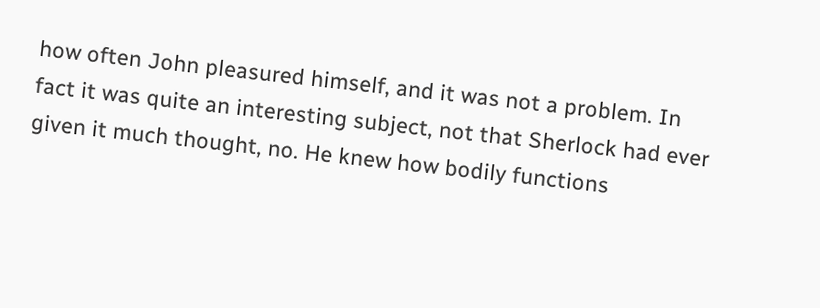how often John pleasured himself, and it was not a problem. In fact it was quite an interesting subject, not that Sherlock had ever given it much thought, no. He knew how bodily functions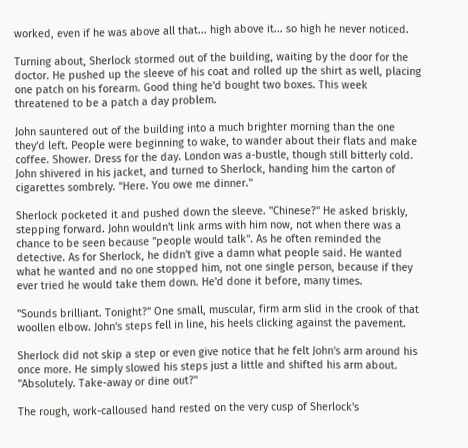worked, even if he was above all that... high above it... so high he never noticed.

Turning about, Sherlock stormed out of the building, waiting by the door for the doctor. He pushed up the sleeve of his coat and rolled up the shirt as well, placing one patch on his forearm. Good thing he'd bought two boxes. This week threatened to be a patch a day problem.

John sauntered out of the building into a much brighter morning than the one they'd left. People were beginning to wake, to wander about their flats and make coffee. Shower. Dress for the day. London was a-bustle, though still bitterly cold. John shivered in his jacket, and turned to Sherlock, handing him the carton of cigarettes sombrely. "Here. You owe me dinner."

Sherlock pocketed it and pushed down the sleeve. "Chinese?" He asked briskly, stepping forward. John wouldn't link arms with him now, not when there was a chance to be seen because "people would talk". As he often reminded the detective. As for Sherlock, he didn't give a damn what people said. He wanted what he wanted and no one stopped him, not one single person, because if they ever tried he would take them down. He'd done it before, many times.

"Sounds brilliant. Tonight?" One small, muscular, firm arm slid in the crook of that woollen elbow. John's steps fell in line, his heels clicking against the pavement.

Sherlock did not skip a step or even give notice that he felt John's arm around his once more. He simply slowed his steps just a little and shifted his arm about. "Absolutely. Take-away or dine out?"

The rough, work-calloused hand rested on the very cusp of Sherlock's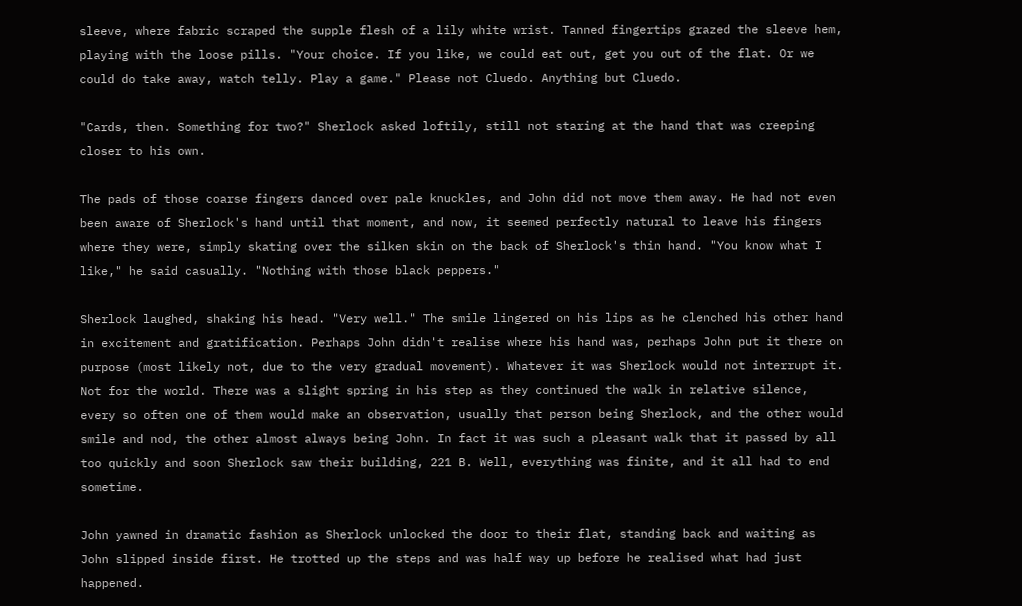sleeve, where fabric scraped the supple flesh of a lily white wrist. Tanned fingertips grazed the sleeve hem, playing with the loose pills. "Your choice. If you like, we could eat out, get you out of the flat. Or we could do take away, watch telly. Play a game." Please not Cluedo. Anything but Cluedo.

"Cards, then. Something for two?" Sherlock asked loftily, still not staring at the hand that was creeping closer to his own.

The pads of those coarse fingers danced over pale knuckles, and John did not move them away. He had not even been aware of Sherlock's hand until that moment, and now, it seemed perfectly natural to leave his fingers where they were, simply skating over the silken skin on the back of Sherlock's thin hand. "You know what I like," he said casually. "Nothing with those black peppers."

Sherlock laughed, shaking his head. "Very well." The smile lingered on his lips as he clenched his other hand in excitement and gratification. Perhaps John didn't realise where his hand was, perhaps John put it there on purpose (most likely not, due to the very gradual movement). Whatever it was Sherlock would not interrupt it. Not for the world. There was a slight spring in his step as they continued the walk in relative silence, every so often one of them would make an observation, usually that person being Sherlock, and the other would smile and nod, the other almost always being John. In fact it was such a pleasant walk that it passed by all too quickly and soon Sherlock saw their building, 221 B. Well, everything was finite, and it all had to end sometime.

John yawned in dramatic fashion as Sherlock unlocked the door to their flat, standing back and waiting as John slipped inside first. He trotted up the steps and was half way up before he realised what had just happened.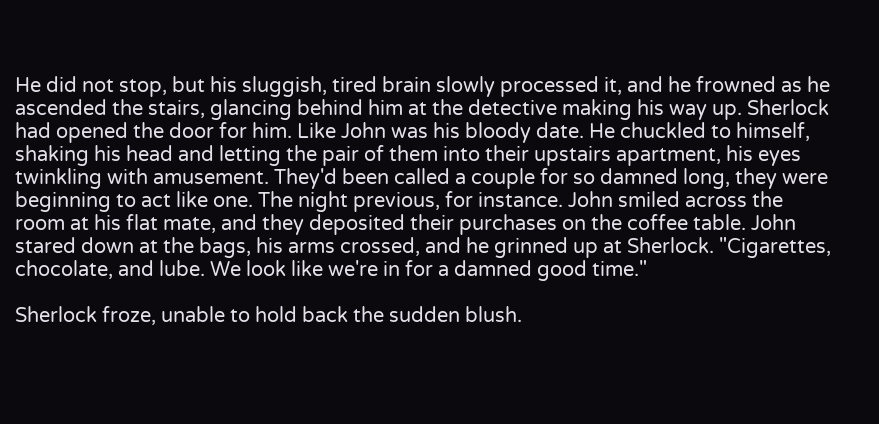He did not stop, but his sluggish, tired brain slowly processed it, and he frowned as he ascended the stairs, glancing behind him at the detective making his way up. Sherlock had opened the door for him. Like John was his bloody date. He chuckled to himself, shaking his head and letting the pair of them into their upstairs apartment, his eyes twinkling with amusement. They'd been called a couple for so damned long, they were beginning to act like one. The night previous, for instance. John smiled across the room at his flat mate, and they deposited their purchases on the coffee table. John stared down at the bags, his arms crossed, and he grinned up at Sherlock. "Cigarettes, chocolate, and lube. We look like we're in for a damned good time."

Sherlock froze, unable to hold back the sudden blush.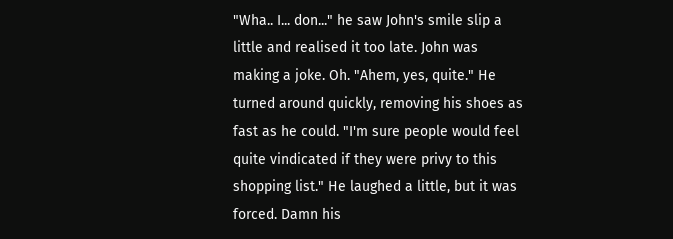"Wha.. I... don..." he saw John's smile slip a little and realised it too late. John was making a joke. Oh. "Ahem, yes, quite." He turned around quickly, removing his shoes as fast as he could. "I'm sure people would feel quite vindicated if they were privy to this shopping list." He laughed a little, but it was forced. Damn his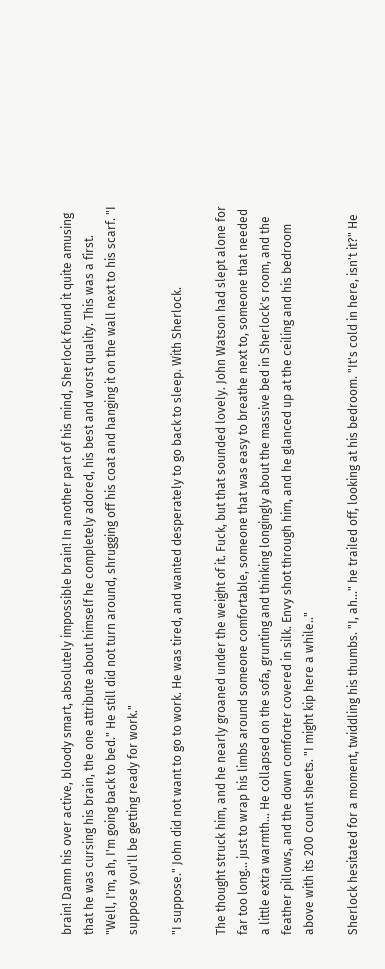brain! Damn his over active, bloody smart, absolutely impossible brain! In another part of his mind, Sherlock found it quite amusing that he was cursing his brain, the one attribute about himself he completely adored, his best and worst quality. This was a first. "Well, I'm, ah, I'm going back to bed." He still did not turn around, shrugging off his coat and hanging it on the wall next to his scarf. "I suppose you'll be getting ready for work."

"I suppose." John did not want to go to work. He was tired, and wanted desperately to go back to sleep. With Sherlock.

The thought struck him, and he nearly groaned under the weight of it. Fuck, but that sounded lovely. John Watson had slept alone for far too long... just to wrap his limbs around someone comfortable, someone that was easy to breathe next to, someone that needed a little extra warmth... He collapsed on the sofa, grunting and thinking longingly about the massive bed in Sherlock's room, and the feather pillows, and the down comforter covered in silk. Envy shot through him, and he glanced up at the ceiling and his bedroom above with its 200 count sheets. "I might kip here a while.."

Sherlock hesitated for a moment, twiddling his thumbs. "I, ah..." he trailed off, looking at his bedroom. "It's cold in here, isn't it?" He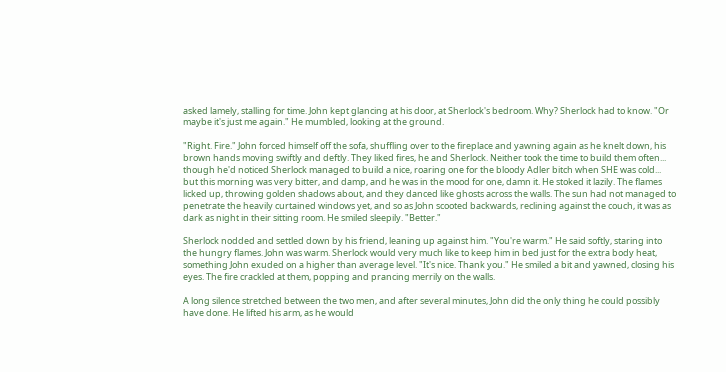asked lamely, stalling for time. John kept glancing at his door, at Sherlock's bedroom. Why? Sherlock had to know. "Or maybe it's just me again." He mumbled, looking at the ground.

"Right. Fire." John forced himself off the sofa, shuffling over to the fireplace and yawning again as he knelt down, his brown hands moving swiftly and deftly. They liked fires, he and Sherlock. Neither took the time to build them often... though he'd noticed Sherlock managed to build a nice, roaring one for the bloody Adler bitch when SHE was cold... but this morning was very bitter, and damp, and he was in the mood for one, damn it. He stoked it lazily. The flames licked up, throwing golden shadows about, and they danced like ghosts across the walls. The sun had not managed to penetrate the heavily curtained windows yet, and so as John scooted backwards, reclining against the couch, it was as dark as night in their sitting room. He smiled sleepily. "Better."

Sherlock nodded and settled down by his friend, leaning up against him. "You're warm." He said softly, staring into the hungry flames. John was warm. Sherlock would very much like to keep him in bed just for the extra body heat, something John exuded on a higher than average level. "It's nice. Thank you." He smiled a bit and yawned, closing his eyes. The fire crackled at them, popping and prancing merrily on the walls.

A long silence stretched between the two men, and after several minutes, John did the only thing he could possibly have done. He lifted his arm, as he would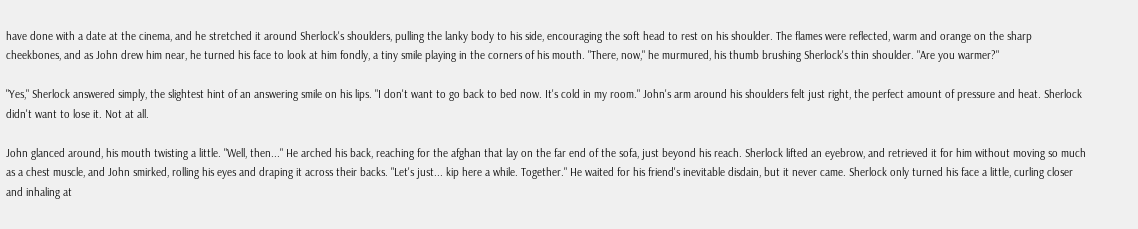have done with a date at the cinema, and he stretched it around Sherlock's shoulders, pulling the lanky body to his side, encouraging the soft head to rest on his shoulder. The flames were reflected, warm and orange on the sharp cheekbones, and as John drew him near, he turned his face to look at him fondly, a tiny smile playing in the corners of his mouth. "There, now," he murmured, his thumb brushing Sherlock's thin shoulder. "Are you warmer?"

"Yes," Sherlock answered simply, the slightest hint of an answering smile on his lips. "I don't want to go back to bed now. It's cold in my room." John's arm around his shoulders felt just right, the perfect amount of pressure and heat. Sherlock didn't want to lose it. Not at all.

John glanced around, his mouth twisting a little. "Well, then..." He arched his back, reaching for the afghan that lay on the far end of the sofa, just beyond his reach. Sherlock lifted an eyebrow, and retrieved it for him without moving so much as a chest muscle, and John smirked, rolling his eyes and draping it across their backs. "Let's just... kip here a while. Together." He waited for his friend's inevitable disdain, but it never came. Sherlock only turned his face a little, curling closer and inhaling at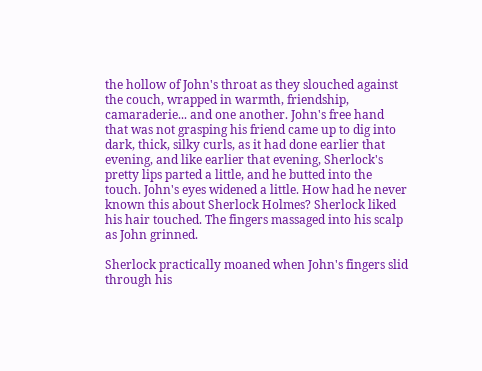the hollow of John's throat as they slouched against the couch, wrapped in warmth, friendship, camaraderie... and one another. John's free hand that was not grasping his friend came up to dig into dark, thick, silky curls, as it had done earlier that evening, and like earlier that evening, Sherlock's pretty lips parted a little, and he butted into the touch. John's eyes widened a little. How had he never known this about Sherlock Holmes? Sherlock liked his hair touched. The fingers massaged into his scalp as John grinned.

Sherlock practically moaned when John's fingers slid through his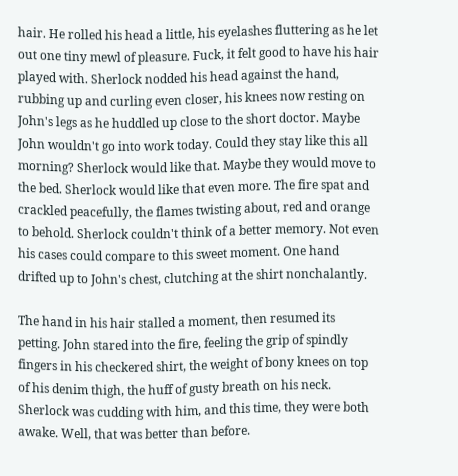hair. He rolled his head a little, his eyelashes fluttering as he let out one tiny mewl of pleasure. Fuck, it felt good to have his hair played with. Sherlock nodded his head against the hand, rubbing up and curling even closer, his knees now resting on John's legs as he huddled up close to the short doctor. Maybe John wouldn't go into work today. Could they stay like this all morning? Sherlock would like that. Maybe they would move to the bed. Sherlock would like that even more. The fire spat and crackled peacefully, the flames twisting about, red and orange to behold. Sherlock couldn't think of a better memory. Not even his cases could compare to this sweet moment. One hand drifted up to John's chest, clutching at the shirt nonchalantly.

The hand in his hair stalled a moment, then resumed its petting. John stared into the fire, feeling the grip of spindly fingers in his checkered shirt, the weight of bony knees on top of his denim thigh, the huff of gusty breath on his neck. Sherlock was cudding with him, and this time, they were both awake. Well, that was better than before.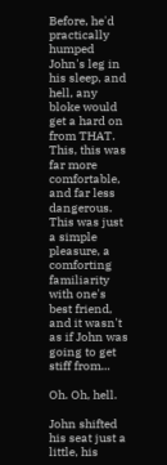Before, he'd practically humped John's leg in his sleep, and hell, any bloke would get a hard on from THAT. This, this was far more comfortable, and far less dangerous. This was just a simple pleasure, a comforting familiarity with one's best friend, and it wasn't as if John was going to get stiff from...

Oh. Oh, hell.

John shifted his seat just a little, his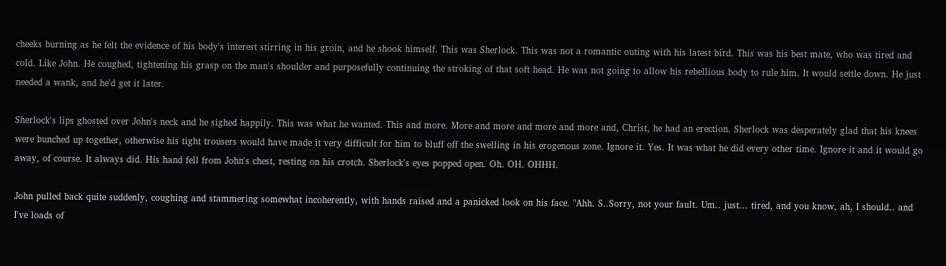cheeks burning as he felt the evidence of his body's interest stirring in his groin, and he shook himself. This was Sherlock. This was not a romantic outing with his latest bird. This was his best mate, who was tired and cold. Like John. He coughed, tightening his grasp on the man's shoulder and purposefully continuing the stroking of that soft head. He was not going to allow his rebellious body to rule him. It would settle down. He just needed a wank, and he'd get it later.

Sherlock's lips ghosted over John's neck and he sighed happily. This was what he wanted. This and more. More and more and more and more and, Christ, he had an erection. Sherlock was desperately glad that his knees were bunched up together, otherwise his tight trousers would have made it very difficult for him to bluff off the swelling in his erogenous zone. Ignore it. Yes. It was what he did every other time. Ignore it and it would go away, of course. It always did. His hand fell from John's chest, resting on his crotch. Sherlock's eyes popped open. Oh. OH. OHHH.

John pulled back quite suddenly, coughing and stammering somewhat incoherently, with hands raised and a panicked look on his face. "Ahh. S..Sorry, not your fault. Um.. just... tired, and you know, ah, I should.. and I've loads of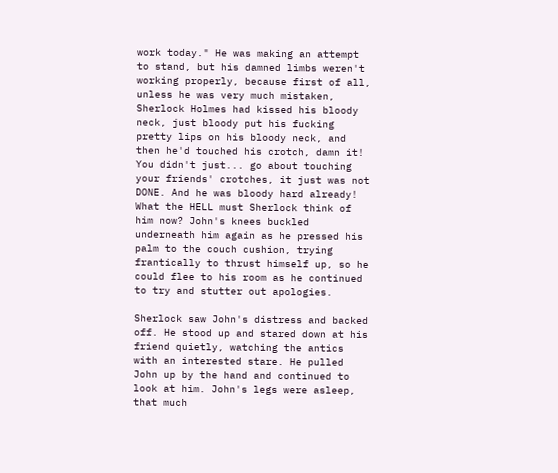work today." He was making an attempt to stand, but his damned limbs weren't working properly, because first of all, unless he was very much mistaken, Sherlock Holmes had kissed his bloody neck, just bloody put his fucking pretty lips on his bloody neck, and then he'd touched his crotch, damn it! You didn't just... go about touching your friends' crotches, it just was not DONE. And he was bloody hard already! What the HELL must Sherlock think of him now? John's knees buckled underneath him again as he pressed his palm to the couch cushion, trying frantically to thrust himself up, so he could flee to his room as he continued to try and stutter out apologies.

Sherlock saw John's distress and backed off. He stood up and stared down at his friend quietly, watching the antics with an interested stare. He pulled John up by the hand and continued to look at him. John's legs were asleep, that much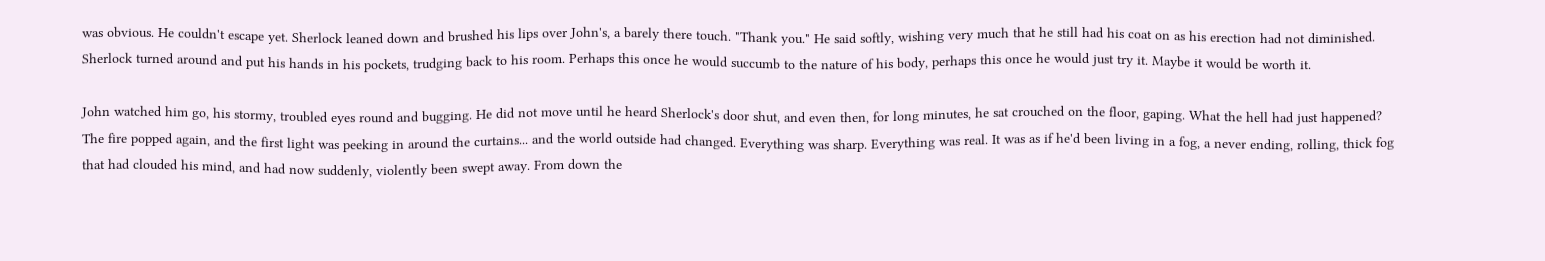was obvious. He couldn't escape yet. Sherlock leaned down and brushed his lips over John's, a barely there touch. "Thank you." He said softly, wishing very much that he still had his coat on as his erection had not diminished. Sherlock turned around and put his hands in his pockets, trudging back to his room. Perhaps this once he would succumb to the nature of his body, perhaps this once he would just try it. Maybe it would be worth it.

John watched him go, his stormy, troubled eyes round and bugging. He did not move until he heard Sherlock's door shut, and even then, for long minutes, he sat crouched on the floor, gaping. What the hell had just happened? The fire popped again, and the first light was peeking in around the curtains... and the world outside had changed. Everything was sharp. Everything was real. It was as if he'd been living in a fog, a never ending, rolling, thick fog that had clouded his mind, and had now suddenly, violently been swept away. From down the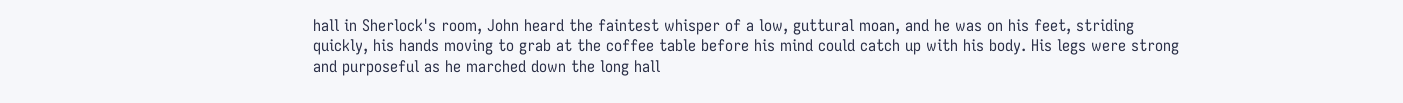hall in Sherlock's room, John heard the faintest whisper of a low, guttural moan, and he was on his feet, striding quickly, his hands moving to grab at the coffee table before his mind could catch up with his body. His legs were strong and purposeful as he marched down the long hall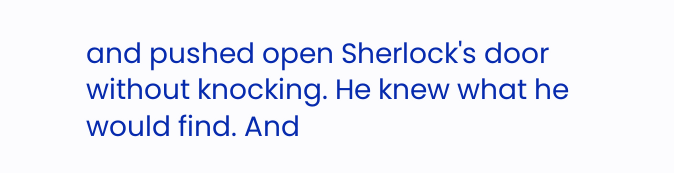and pushed open Sherlock's door without knocking. He knew what he would find. And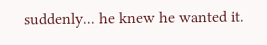suddenly... he knew he wanted it.